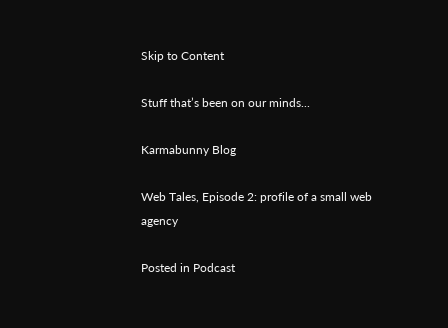Skip to Content

Stuff that’s been on our minds...

Karmabunny Blog

Web Tales, Episode 2: profile of a small web agency

Posted in Podcast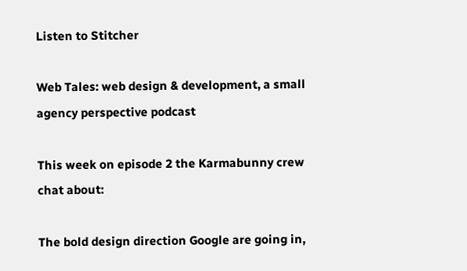Listen to Stitcher

Web Tales: web design & development, a small agency perspective podcast

This week on episode 2 the Karmabunny crew chat about:

The bold design direction Google are going in,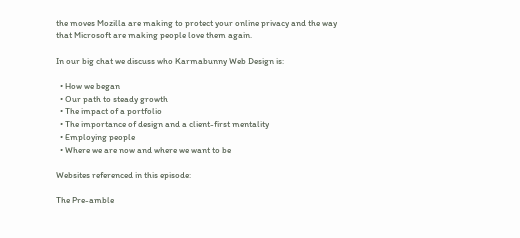the moves Mozilla are making to protect your online privacy and the way that Microsoft are making people love them again.

In our big chat we discuss who Karmabunny Web Design is:

  • How we began
  • Our path to steady growth
  • The impact of a portfolio
  • The importance of design and a client-first mentality
  • Employing people
  • Where we are now and where we want to be

Websites referenced in this episode:

The Pre-amble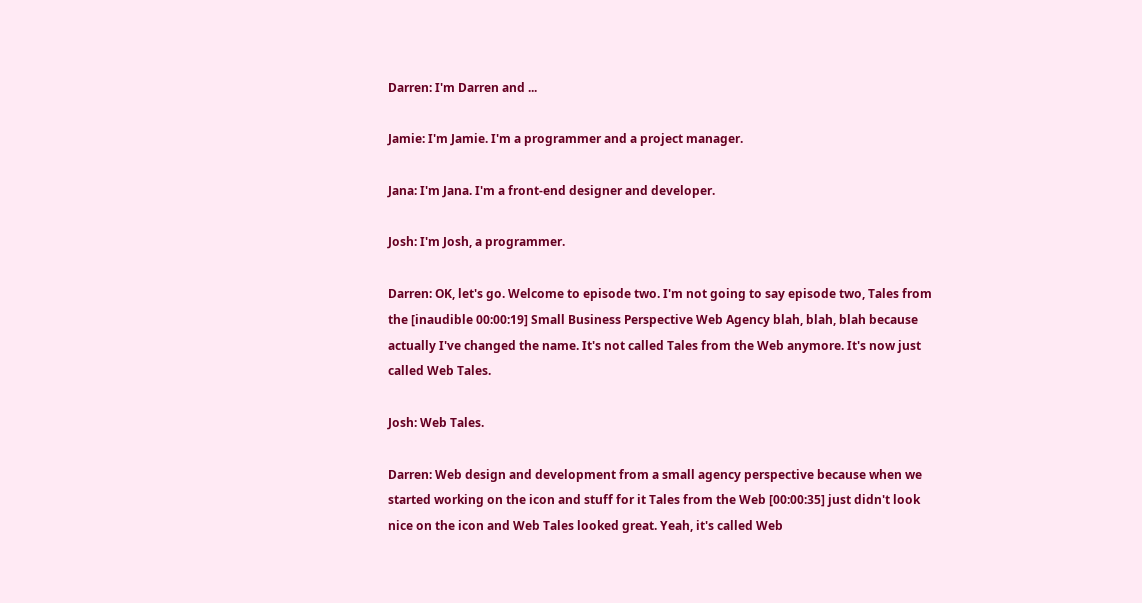Darren: I'm Darren and ...

Jamie: I'm Jamie. I'm a programmer and a project manager.

Jana: I'm Jana. I'm a front-end designer and developer.

Josh: I'm Josh, a programmer.

Darren: OK, let's go. Welcome to episode two. I'm not going to say episode two, Tales from the [inaudible 00:00:19] Small Business Perspective Web Agency blah, blah, blah because actually I've changed the name. It's not called Tales from the Web anymore. It's now just called Web Tales.

Josh: Web Tales.

Darren: Web design and development from a small agency perspective because when we started working on the icon and stuff for it Tales from the Web [00:00:35] just didn't look nice on the icon and Web Tales looked great. Yeah, it's called Web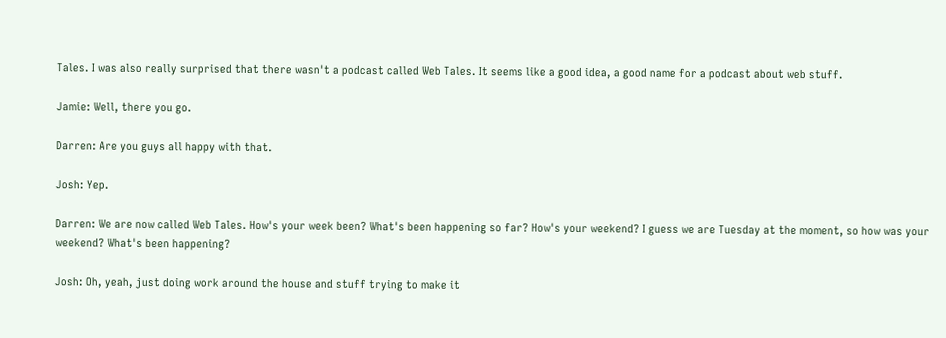Tales. I was also really surprised that there wasn't a podcast called Web Tales. It seems like a good idea, a good name for a podcast about web stuff.

Jamie: Well, there you go.

Darren: Are you guys all happy with that.

Josh: Yep.

Darren: We are now called Web Tales. How's your week been? What's been happening so far? How's your weekend? I guess we are Tuesday at the moment, so how was your weekend? What's been happening?

Josh: Oh, yeah, just doing work around the house and stuff trying to make it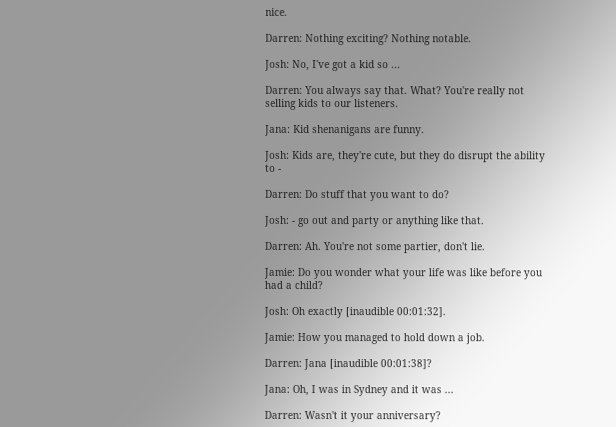nice.

Darren: Nothing exciting? Nothing notable.

Josh: No, I've got a kid so ...

Darren: You always say that. What? You're really not selling kids to our listeners.

Jana: Kid shenanigans are funny.

Josh: Kids are, they're cute, but they do disrupt the ability to -

Darren: Do stuff that you want to do?

Josh: - go out and party or anything like that.

Darren: Ah. You're not some partier, don't lie.

Jamie: Do you wonder what your life was like before you had a child?

Josh: Oh exactly [inaudible 00:01:32].

Jamie: How you managed to hold down a job.

Darren: Jana [inaudible 00:01:38]?

Jana: Oh, I was in Sydney and it was ...

Darren: Wasn't it your anniversary?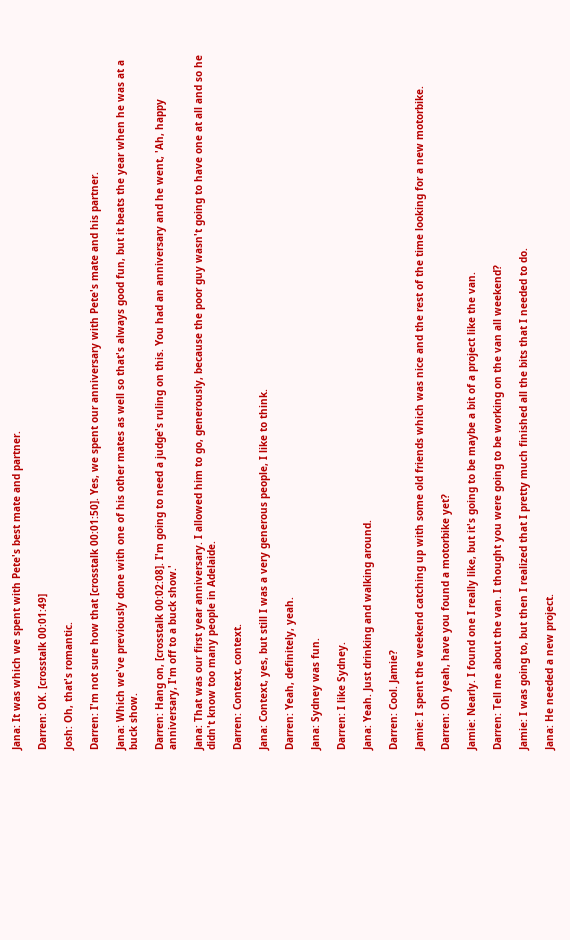Jana: It was which we spent with Pete's best mate and partner.

Darren: OK. [crosstalk 00:01:49]

Josh: Oh, that's romantic.

Darren: I'm not sure how that [crosstalk 00:01:50]. Yes, we spent our anniversary with Pete's mate and his partner.

Jana: Which we've previously done with one of his other mates as well so that's always good fun, but it beats the year when he was at a buck show.

Darren: Hang on, [crosstalk 00:02:08]. I'm going to need a judge's ruling on this. You had an anniversary and he went, 'Ah, happy anniversary, I'm off to a buck show.'

Jana: That was our first year anniversary. I allowed him to go, generously, because the poor guy wasn't going to have one at all and so he didn't know too many people in Adelaide.

Darren: Context, context.

Jana: Context, yes, but still I was a very generous people, I like to think.

Darren: Yeah, definitely, yeah.

Jana: Sydney was fun.

Darren: I like Sydney.

Jana: Yeah. Just drinking and walking around.

Darren: Cool. Jamie?

Jamie: I spent the weekend catching up with some old friends which was nice and the rest of the time looking for a new motorbike.

Darren: Oh yeah, have you found a motorbike yet?

Jamie: Nearly. I found one I really like, but it's going to be maybe a bit of a project like the van.

Darren: Tell me about the van. I thought you were going to be working on the van all weekend?

Jamie: I was going to, but then I realized that I pretty much finished all the bits that I needed to do.

Jana: He needed a new project.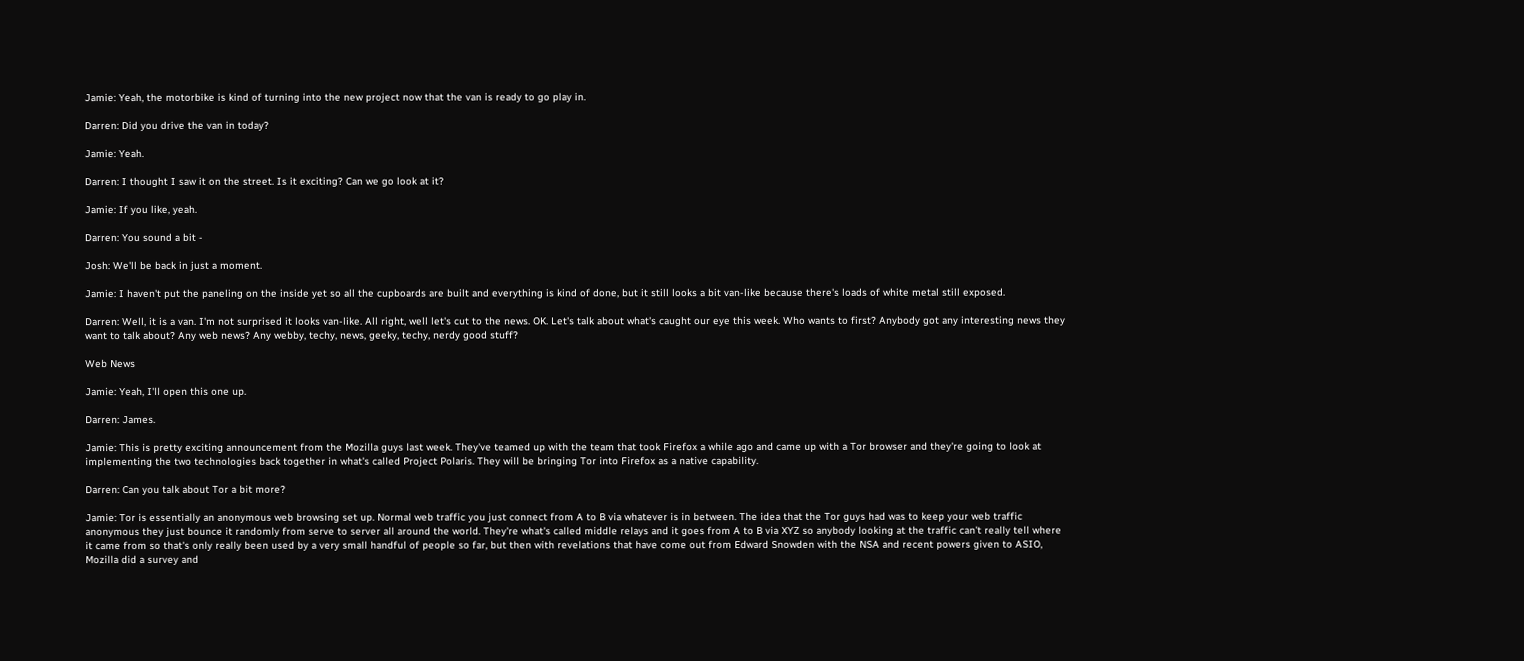Jamie: Yeah, the motorbike is kind of turning into the new project now that the van is ready to go play in.

Darren: Did you drive the van in today?

Jamie: Yeah.

Darren: I thought I saw it on the street. Is it exciting? Can we go look at it?

Jamie: If you like, yeah.

Darren: You sound a bit -

Josh: We'll be back in just a moment.

Jamie: I haven't put the paneling on the inside yet so all the cupboards are built and everything is kind of done, but it still looks a bit van-like because there's loads of white metal still exposed.

Darren: Well, it is a van. I'm not surprised it looks van-like. All right, well let's cut to the news. OK. Let's talk about what's caught our eye this week. Who wants to first? Anybody got any interesting news they want to talk about? Any web news? Any webby, techy, news, geeky, techy, nerdy good stuff?

Web News

Jamie: Yeah, I'll open this one up.

Darren: James.

Jamie: This is pretty exciting announcement from the Mozilla guys last week. They've teamed up with the team that took Firefox a while ago and came up with a Tor browser and they're going to look at implementing the two technologies back together in what's called Project Polaris. They will be bringing Tor into Firefox as a native capability.

Darren: Can you talk about Tor a bit more?

Jamie: Tor is essentially an anonymous web browsing set up. Normal web traffic you just connect from A to B via whatever is in between. The idea that the Tor guys had was to keep your web traffic anonymous they just bounce it randomly from serve to server all around the world. They're what's called middle relays and it goes from A to B via XYZ so anybody looking at the traffic can't really tell where it came from so that's only really been used by a very small handful of people so far, but then with revelations that have come out from Edward Snowden with the NSA and recent powers given to ASIO, Mozilla did a survey and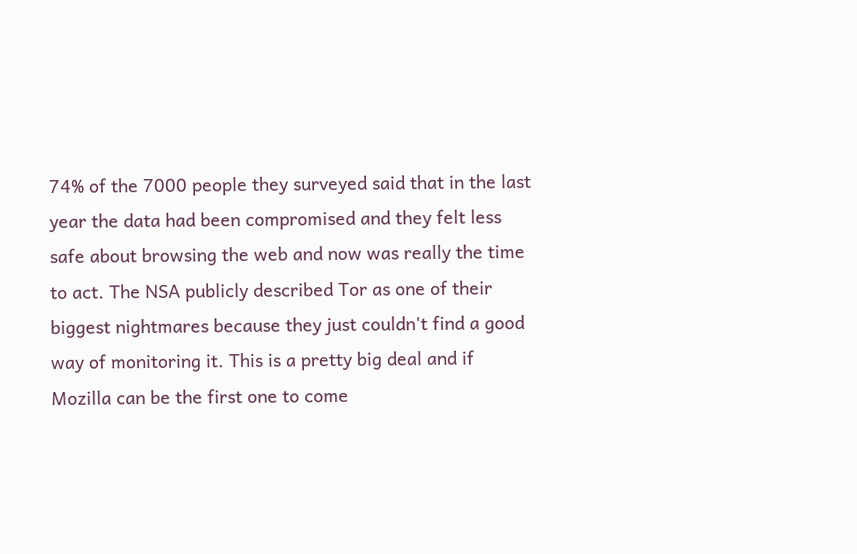74% of the 7000 people they surveyed said that in the last year the data had been compromised and they felt less safe about browsing the web and now was really the time to act. The NSA publicly described Tor as one of their biggest nightmares because they just couldn't find a good way of monitoring it. This is a pretty big deal and if Mozilla can be the first one to come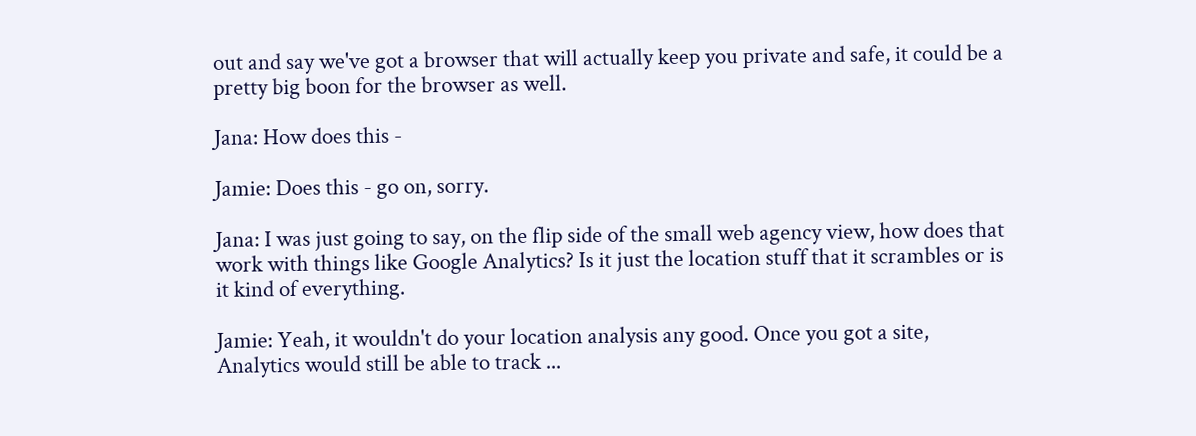out and say we've got a browser that will actually keep you private and safe, it could be a pretty big boon for the browser as well.

Jana: How does this -

Jamie: Does this - go on, sorry.

Jana: I was just going to say, on the flip side of the small web agency view, how does that work with things like Google Analytics? Is it just the location stuff that it scrambles or is it kind of everything.

Jamie: Yeah, it wouldn't do your location analysis any good. Once you got a site, Analytics would still be able to track ...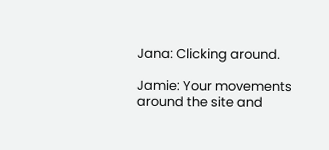Jana: Clicking around.

Jamie: Your movements around the site and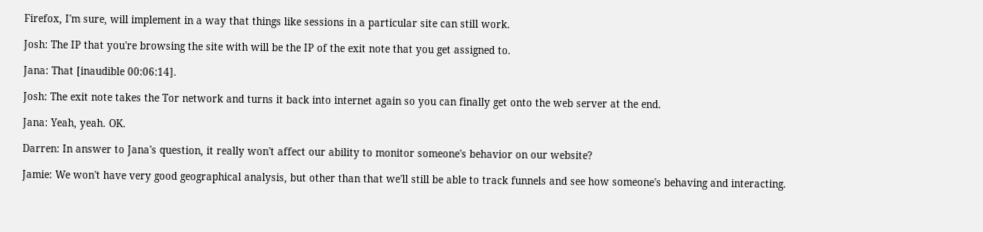Firefox, I'm sure, will implement in a way that things like sessions in a particular site can still work.

Josh: The IP that you're browsing the site with will be the IP of the exit note that you get assigned to.

Jana: That [inaudible 00:06:14].

Josh: The exit note takes the Tor network and turns it back into internet again so you can finally get onto the web server at the end.

Jana: Yeah, yeah. OK.

Darren: In answer to Jana's question, it really won't affect our ability to monitor someone's behavior on our website?

Jamie: We won't have very good geographical analysis, but other than that we'll still be able to track funnels and see how someone's behaving and interacting.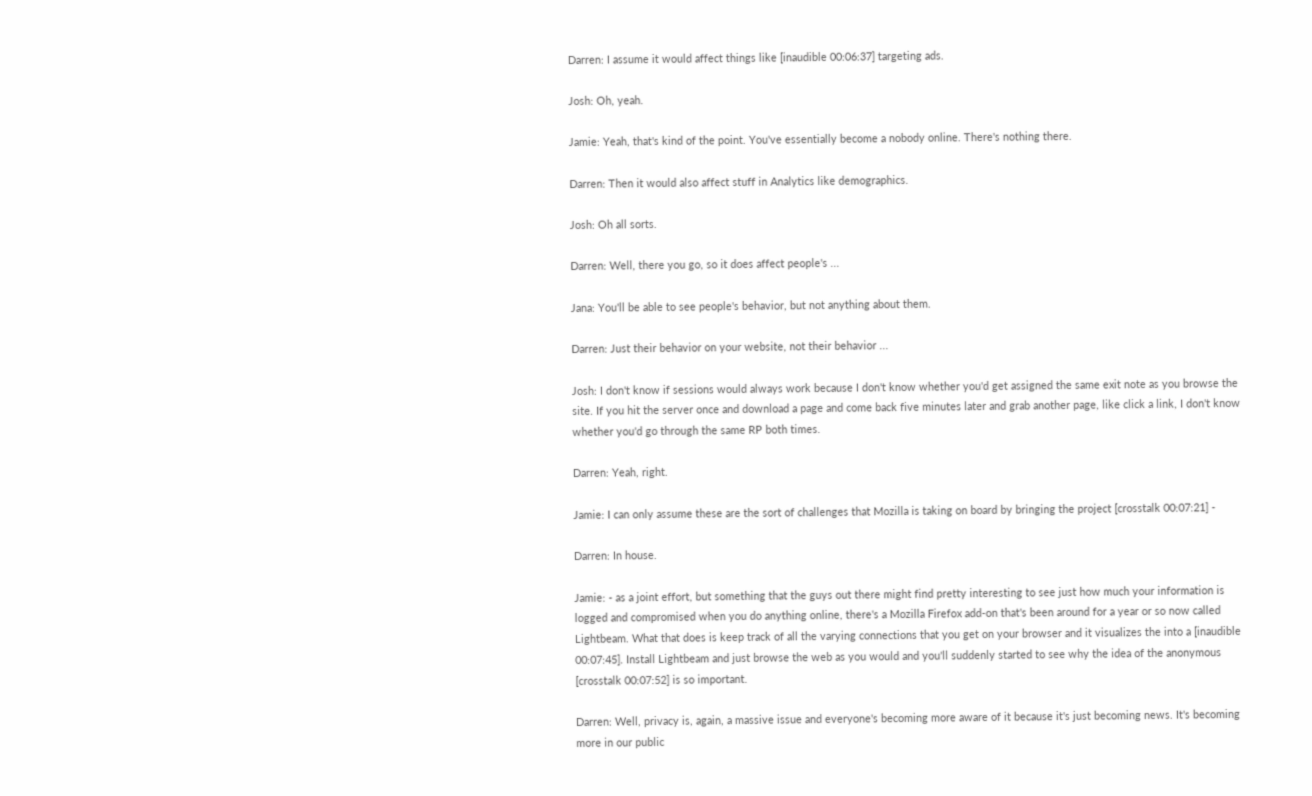Darren: I assume it would affect things like [inaudible 00:06:37] targeting ads.

Josh: Oh, yeah.

Jamie: Yeah, that's kind of the point. You've essentially become a nobody online. There's nothing there.

Darren: Then it would also affect stuff in Analytics like demographics.

Josh: Oh all sorts.

Darren: Well, there you go, so it does affect people's ...

Jana: You'll be able to see people's behavior, but not anything about them.

Darren: Just their behavior on your website, not their behavior ...

Josh: I don't know if sessions would always work because I don't know whether you'd get assigned the same exit note as you browse the site. If you hit the server once and download a page and come back five minutes later and grab another page, like click a link, I don't know whether you'd go through the same RP both times.

Darren: Yeah, right.

Jamie: I can only assume these are the sort of challenges that Mozilla is taking on board by bringing the project [crosstalk 00:07:21] -

Darren: In house.

Jamie: - as a joint effort, but something that the guys out there might find pretty interesting to see just how much your information is logged and compromised when you do anything online, there's a Mozilla Firefox add-on that's been around for a year or so now called Lightbeam. What that does is keep track of all the varying connections that you get on your browser and it visualizes the into a [inaudible 00:07:45]. Install Lightbeam and just browse the web as you would and you'll suddenly started to see why the idea of the anonymous [crosstalk 00:07:52] is so important.

Darren: Well, privacy is, again, a massive issue and everyone's becoming more aware of it because it's just becoming news. It's becoming more in our public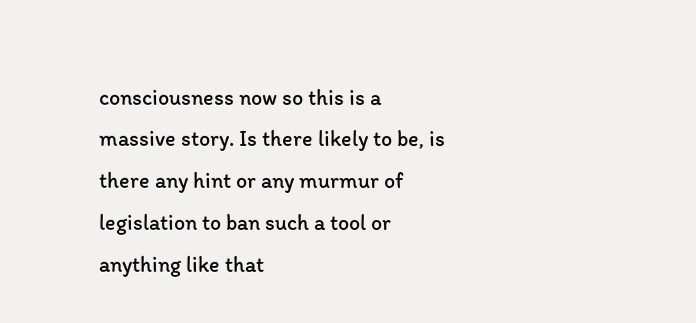consciousness now so this is a massive story. Is there likely to be, is there any hint or any murmur of legislation to ban such a tool or anything like that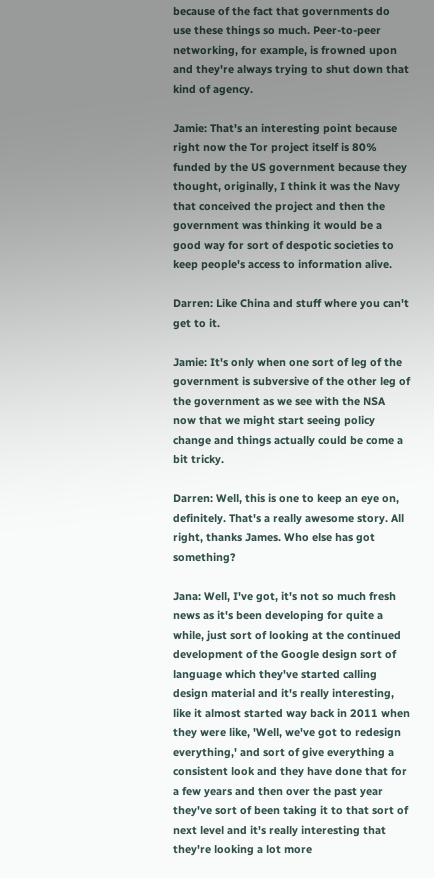because of the fact that governments do use these things so much. Peer-to-peer networking, for example, is frowned upon and they're always trying to shut down that kind of agency.

Jamie: That's an interesting point because right now the Tor project itself is 80% funded by the US government because they thought, originally, I think it was the Navy that conceived the project and then the government was thinking it would be a good way for sort of despotic societies to keep people's access to information alive.

Darren: Like China and stuff where you can't get to it.

Jamie: It's only when one sort of leg of the government is subversive of the other leg of the government as we see with the NSA now that we might start seeing policy change and things actually could be come a bit tricky.

Darren: Well, this is one to keep an eye on, definitely. That's a really awesome story. All right, thanks James. Who else has got something?

Jana: Well, I've got, it's not so much fresh news as it's been developing for quite a while, just sort of looking at the continued development of the Google design sort of language which they've started calling design material and it's really interesting, like it almost started way back in 2011 when they were like, 'Well, we've got to redesign everything,' and sort of give everything a consistent look and they have done that for a few years and then over the past year they've sort of been taking it to that sort of next level and it's really interesting that they're looking a lot more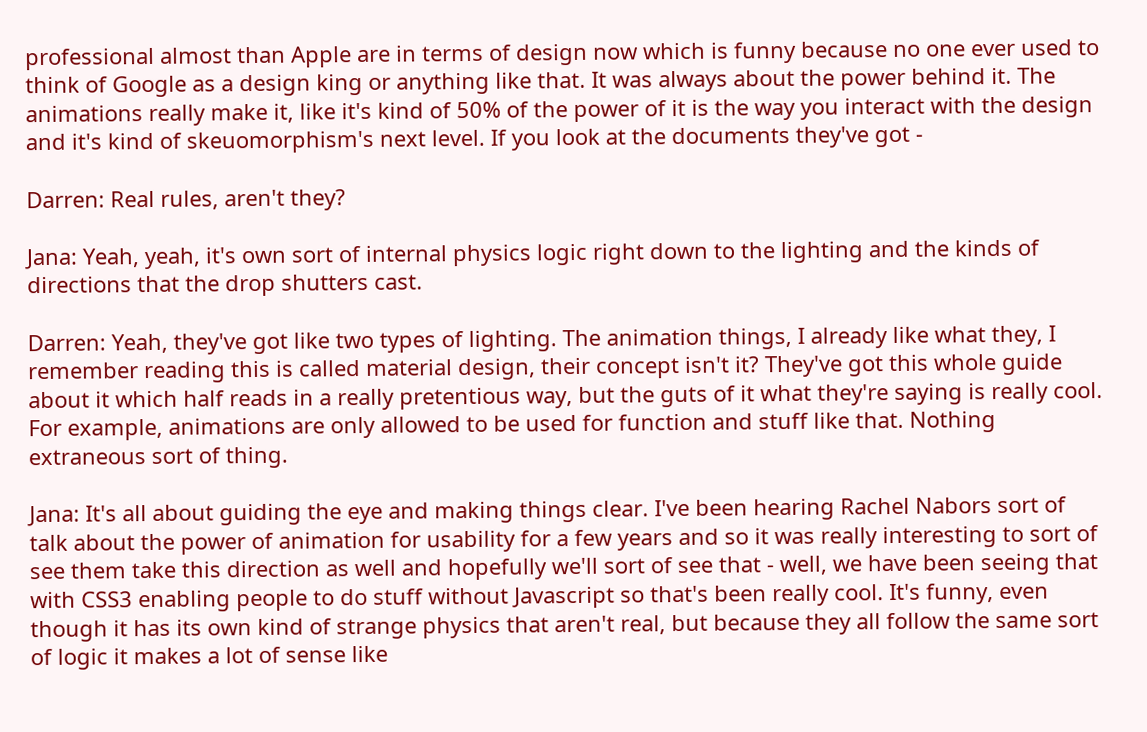professional almost than Apple are in terms of design now which is funny because no one ever used to think of Google as a design king or anything like that. It was always about the power behind it. The animations really make it, like it's kind of 50% of the power of it is the way you interact with the design and it's kind of skeuomorphism's next level. If you look at the documents they've got -

Darren: Real rules, aren't they?

Jana: Yeah, yeah, it's own sort of internal physics logic right down to the lighting and the kinds of directions that the drop shutters cast.

Darren: Yeah, they've got like two types of lighting. The animation things, I already like what they, I remember reading this is called material design, their concept isn't it? They've got this whole guide about it which half reads in a really pretentious way, but the guts of it what they're saying is really cool. For example, animations are only allowed to be used for function and stuff like that. Nothing extraneous sort of thing.

Jana: It's all about guiding the eye and making things clear. I've been hearing Rachel Nabors sort of talk about the power of animation for usability for a few years and so it was really interesting to sort of see them take this direction as well and hopefully we'll sort of see that - well, we have been seeing that with CSS3 enabling people to do stuff without Javascript so that's been really cool. It's funny, even though it has its own kind of strange physics that aren't real, but because they all follow the same sort of logic it makes a lot of sense like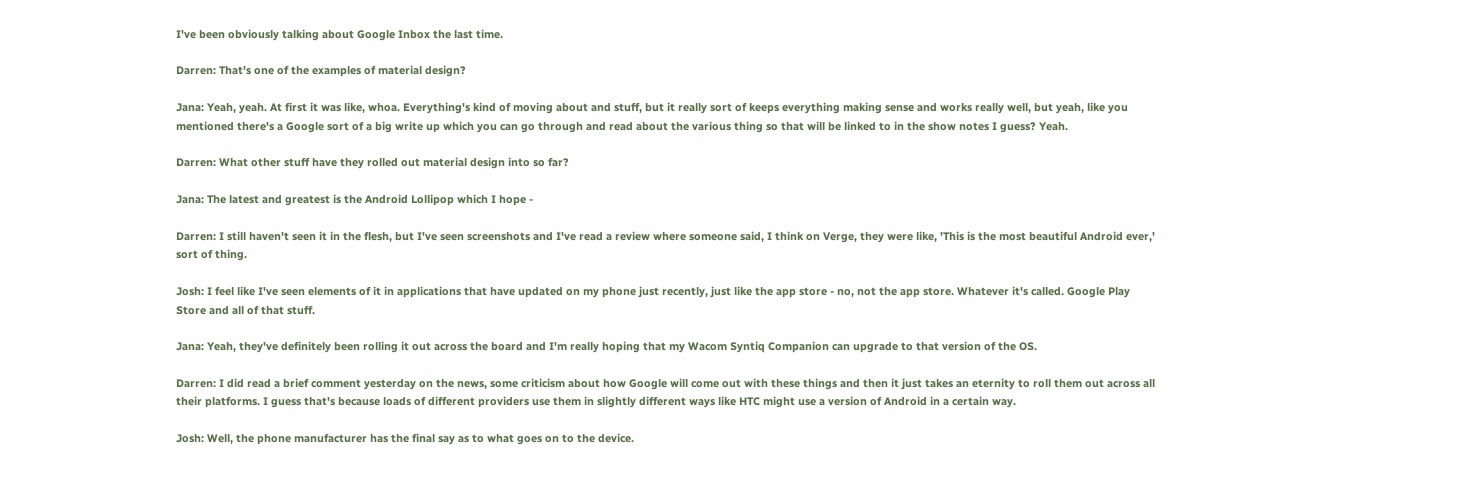I've been obviously talking about Google Inbox the last time.

Darren: That's one of the examples of material design?

Jana: Yeah, yeah. At first it was like, whoa. Everything's kind of moving about and stuff, but it really sort of keeps everything making sense and works really well, but yeah, like you mentioned there's a Google sort of a big write up which you can go through and read about the various thing so that will be linked to in the show notes I guess? Yeah.

Darren: What other stuff have they rolled out material design into so far?

Jana: The latest and greatest is the Android Lollipop which I hope -

Darren: I still haven't seen it in the flesh, but I've seen screenshots and I've read a review where someone said, I think on Verge, they were like, 'This is the most beautiful Android ever,' sort of thing.

Josh: I feel like I've seen elements of it in applications that have updated on my phone just recently, just like the app store - no, not the app store. Whatever it's called. Google Play Store and all of that stuff.

Jana: Yeah, they've definitely been rolling it out across the board and I'm really hoping that my Wacom Syntiq Companion can upgrade to that version of the OS.

Darren: I did read a brief comment yesterday on the news, some criticism about how Google will come out with these things and then it just takes an eternity to roll them out across all their platforms. I guess that's because loads of different providers use them in slightly different ways like HTC might use a version of Android in a certain way.

Josh: Well, the phone manufacturer has the final say as to what goes on to the device.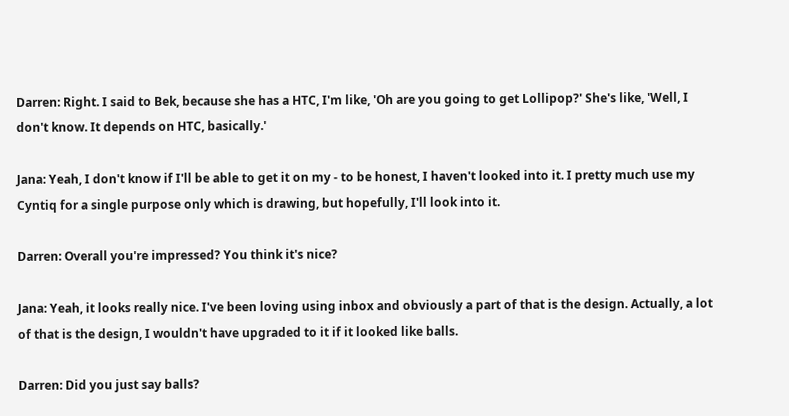Darren: Right. I said to Bek, because she has a HTC, I'm like, 'Oh are you going to get Lollipop?' She's like, 'Well, I don't know. It depends on HTC, basically.'

Jana: Yeah, I don't know if I'll be able to get it on my - to be honest, I haven't looked into it. I pretty much use my Cyntiq for a single purpose only which is drawing, but hopefully, I'll look into it.

Darren: Overall you're impressed? You think it's nice?

Jana: Yeah, it looks really nice. I've been loving using inbox and obviously a part of that is the design. Actually, a lot of that is the design, I wouldn't have upgraded to it if it looked like balls.

Darren: Did you just say balls?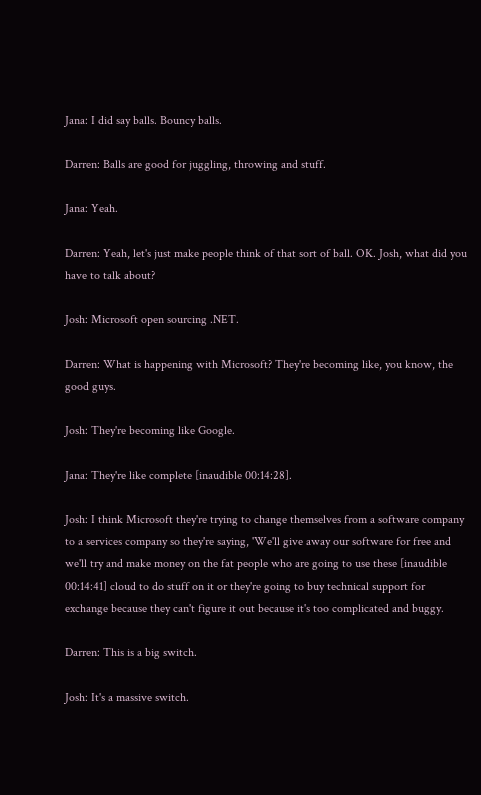Jana: I did say balls. Bouncy balls.

Darren: Balls are good for juggling, throwing and stuff.

Jana: Yeah.

Darren: Yeah, let's just make people think of that sort of ball. OK. Josh, what did you have to talk about?

Josh: Microsoft open sourcing .NET.

Darren: What is happening with Microsoft? They're becoming like, you know, the good guys.

Josh: They're becoming like Google.

Jana: They're like complete [inaudible 00:14:28].

Josh: I think Microsoft they're trying to change themselves from a software company to a services company so they're saying, 'We'll give away our software for free and we'll try and make money on the fat people who are going to use these [inaudible 00:14:41] cloud to do stuff on it or they're going to buy technical support for exchange because they can't figure it out because it's too complicated and buggy.

Darren: This is a big switch.

Josh: It's a massive switch.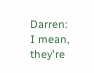Darren: I mean, they're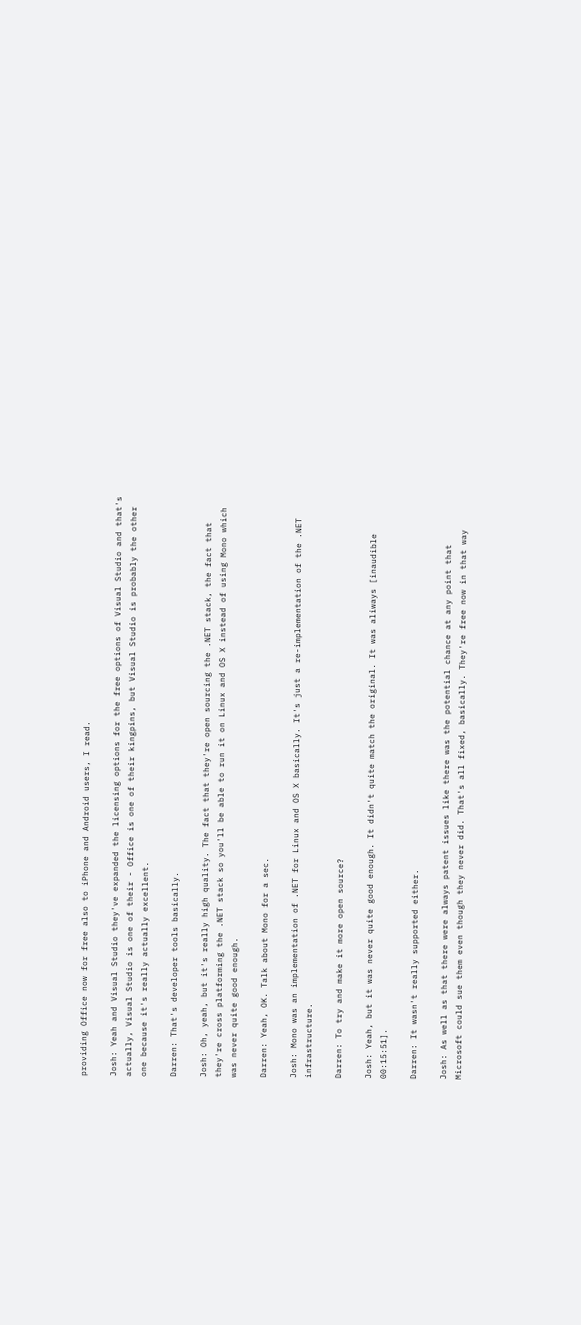providing Office now for free also to iPhone and Android users, I read.

Josh: Yeah and Visual Studio they've expanded the licensing options for the free options of Visual Studio and that's actually, Visual Studio is one of their - Office is one of their kingpins, but Visual Studio is probably the other one because it's really actually excellent.

Darren: That's developer tools basically.

Josh: Oh, yeah, but it's really high quality. The fact that they're open sourcing the .NET stack, the fact that they're cross platforming the .NET stack so you'll be able to run it on Linux and OS X instead of using Mono which was never quite good enough.

Darren: Yeah, OK. Talk about Mono for a sec.

Josh: Mono was an implementation of .NET for Linux and OS X basically. It's just a re-implementation of the .NET infrastructure.

Darren: To try and make it more open source?

Josh: Yeah, but it was never quite good enough. It didn't quite match the original. It was aliways [inaudible 00:15:51].

Darren: It wasn't really supported either.

Josh: As well as that there were always patent issues like there was the potential chance at any point that Microsoft could sue them even though they never did. That's all fixed, basically. They're free now in that way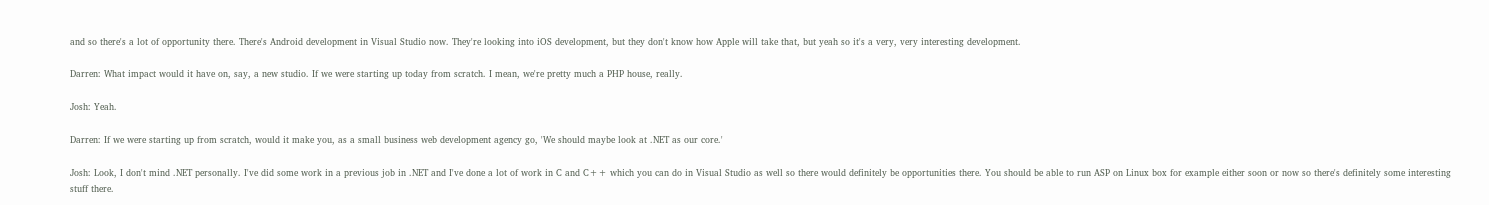and so there's a lot of opportunity there. There's Android development in Visual Studio now. They're looking into iOS development, but they don't know how Apple will take that, but yeah so it's a very, very interesting development.

Darren: What impact would it have on, say, a new studio. If we were starting up today from scratch. I mean, we're pretty much a PHP house, really.

Josh: Yeah.

Darren: If we were starting up from scratch, would it make you, as a small business web development agency go, 'We should maybe look at .NET as our core.'

Josh: Look, I don't mind .NET personally. I've did some work in a previous job in .NET and I've done a lot of work in C and C++ which you can do in Visual Studio as well so there would definitely be opportunities there. You should be able to run ASP on Linux box for example either soon or now so there's definitely some interesting stuff there.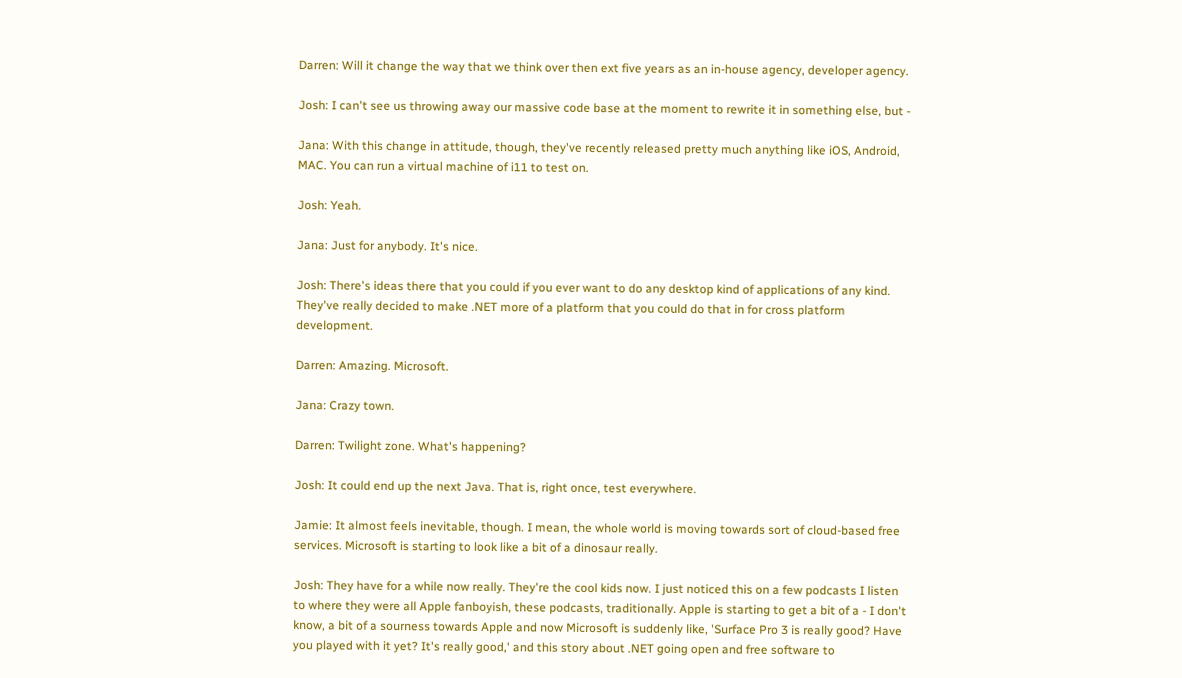Darren: Will it change the way that we think over then ext five years as an in-house agency, developer agency.

Josh: I can't see us throwing away our massive code base at the moment to rewrite it in something else, but -

Jana: With this change in attitude, though, they've recently released pretty much anything like iOS, Android, MAC. You can run a virtual machine of i11 to test on.

Josh: Yeah.

Jana: Just for anybody. It's nice.

Josh: There's ideas there that you could if you ever want to do any desktop kind of applications of any kind. They've really decided to make .NET more of a platform that you could do that in for cross platform development.

Darren: Amazing. Microsoft.

Jana: Crazy town.

Darren: Twilight zone. What's happening?

Josh: It could end up the next Java. That is, right once, test everywhere.

Jamie: It almost feels inevitable, though. I mean, the whole world is moving towards sort of cloud-based free services. Microsoft is starting to look like a bit of a dinosaur really.

Josh: They have for a while now really. They're the cool kids now. I just noticed this on a few podcasts I listen to where they were all Apple fanboyish, these podcasts, traditionally. Apple is starting to get a bit of a - I don't know, a bit of a sourness towards Apple and now Microsoft is suddenly like, 'Surface Pro 3 is really good? Have you played with it yet? It's really good,' and this story about .NET going open and free software to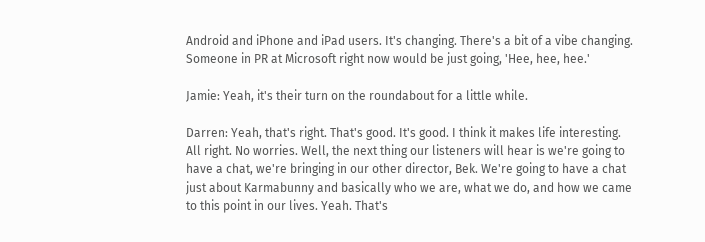Android and iPhone and iPad users. It's changing. There's a bit of a vibe changing. Someone in PR at Microsoft right now would be just going, 'Hee, hee, hee.'

Jamie: Yeah, it's their turn on the roundabout for a little while.

Darren: Yeah, that's right. That's good. It's good. I think it makes life interesting. All right. No worries. Well, the next thing our listeners will hear is we're going to have a chat, we're bringing in our other director, Bek. We're going to have a chat just about Karmabunny and basically who we are, what we do, and how we came to this point in our lives. Yeah. That's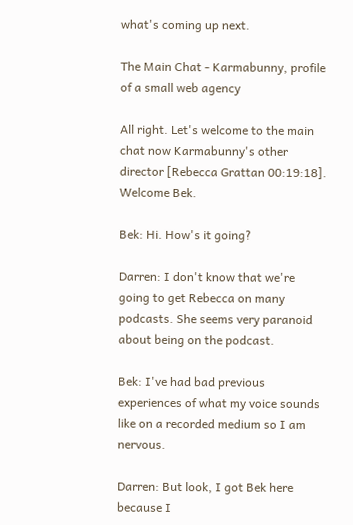what's coming up next.

The Main Chat - Karmabunny, profile of a small web agency

All right. Let's welcome to the main chat now Karmabunny's other director [Rebecca Grattan 00:19:18]. Welcome Bek.

Bek: Hi. How's it going?

Darren: I don't know that we're going to get Rebecca on many podcasts. She seems very paranoid about being on the podcast.

Bek: I've had bad previous experiences of what my voice sounds like on a recorded medium so I am nervous.

Darren: But look, I got Bek here because I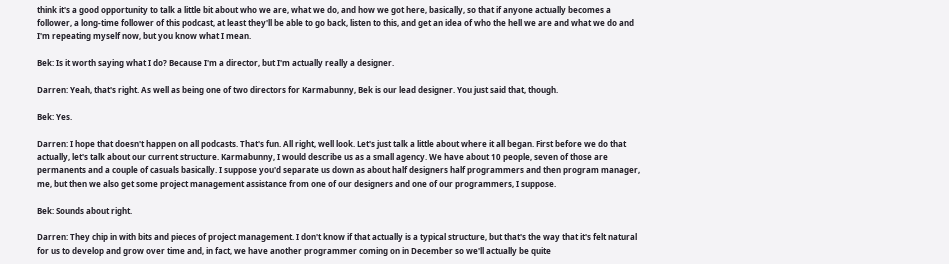think it's a good opportunity to talk a little bit about who we are, what we do, and how we got here, basically, so that if anyone actually becomes a follower, a long-time follower of this podcast, at least they'll be able to go back, listen to this, and get an idea of who the hell we are and what we do and I'm repeating myself now, but you know what I mean.

Bek: Is it worth saying what I do? Because I'm a director, but I'm actually really a designer.

Darren: Yeah, that's right. As well as being one of two directors for Karmabunny, Bek is our lead designer. You just said that, though.

Bek: Yes.

Darren: I hope that doesn't happen on all podcasts. That's fun. All right, well look. Let's just talk a little about where it all began. First before we do that actually, let's talk about our current structure. Karmabunny, I would describe us as a small agency. We have about 10 people, seven of those are permanents and a couple of casuals basically. I suppose you'd separate us down as about half designers half programmers and then program manager, me, but then we also get some project management assistance from one of our designers and one of our programmers, I suppose.

Bek: Sounds about right.

Darren: They chip in with bits and pieces of project management. I don't know if that actually is a typical structure, but that's the way that it's felt natural for us to develop and grow over time and, in fact, we have another programmer coming on in December so we'll actually be quite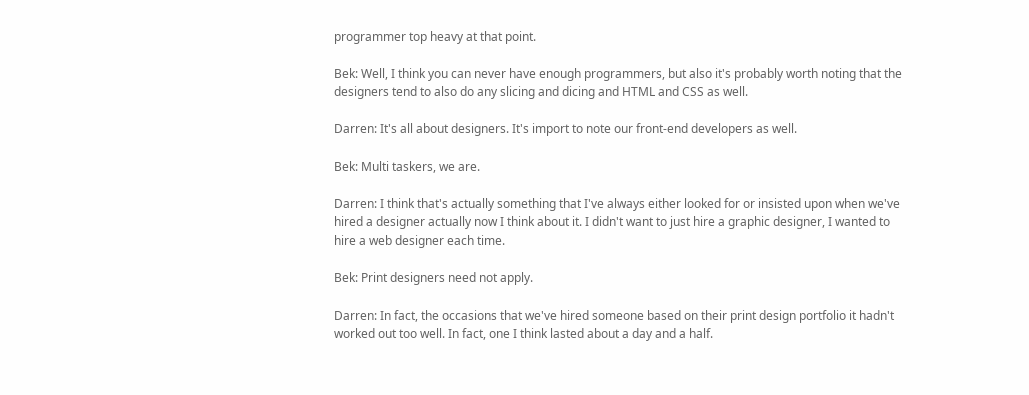programmer top heavy at that point.

Bek: Well, I think you can never have enough programmers, but also it's probably worth noting that the designers tend to also do any slicing and dicing and HTML and CSS as well.

Darren: It's all about designers. It's import to note our front-end developers as well.

Bek: Multi taskers, we are.

Darren: I think that's actually something that I've always either looked for or insisted upon when we've hired a designer actually now I think about it. I didn't want to just hire a graphic designer, I wanted to hire a web designer each time.

Bek: Print designers need not apply.

Darren: In fact, the occasions that we've hired someone based on their print design portfolio it hadn't worked out too well. In fact, one I think lasted about a day and a half.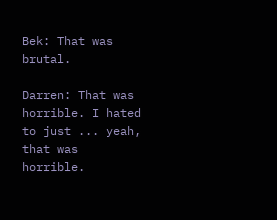Bek: That was brutal.

Darren: That was horrible. I hated to just ... yeah, that was horrible.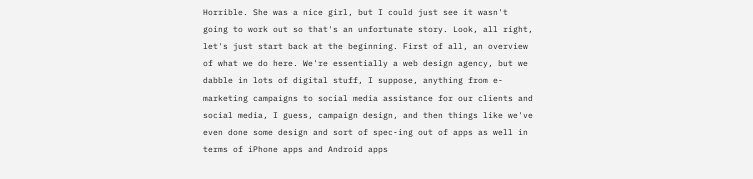Horrible. She was a nice girl, but I could just see it wasn't going to work out so that's an unfortunate story. Look, all right, let's just start back at the beginning. First of all, an overview of what we do here. We're essentially a web design agency, but we dabble in lots of digital stuff, I suppose, anything from e-marketing campaigns to social media assistance for our clients and social media, I guess, campaign design, and then things like we've even done some design and sort of spec-ing out of apps as well in terms of iPhone apps and Android apps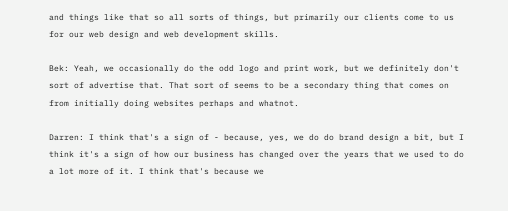and things like that so all sorts of things, but primarily our clients come to us for our web design and web development skills.

Bek: Yeah, we occasionally do the odd logo and print work, but we definitely don't sort of advertise that. That sort of seems to be a secondary thing that comes on from initially doing websites perhaps and whatnot.

Darren: I think that's a sign of - because, yes, we do do brand design a bit, but I think it's a sign of how our business has changed over the years that we used to do a lot more of it. I think that's because we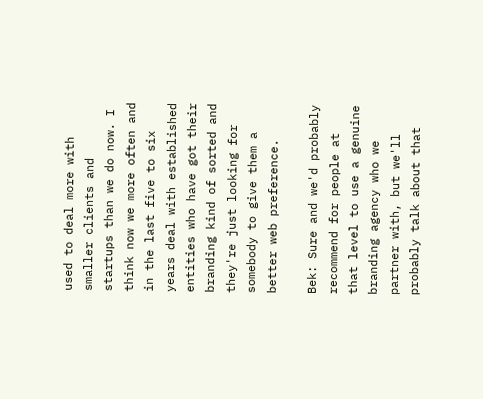used to deal more with smaller clients and startups than we do now. I think now we more often and in the last five to six years deal with established entities who have got their branding kind of sorted and they're just looking for somebody to give them a better web preference.

Bek: Sure and we'd probably recommend for people at that level to use a genuine branding agency who we partner with, but we'll probably talk about that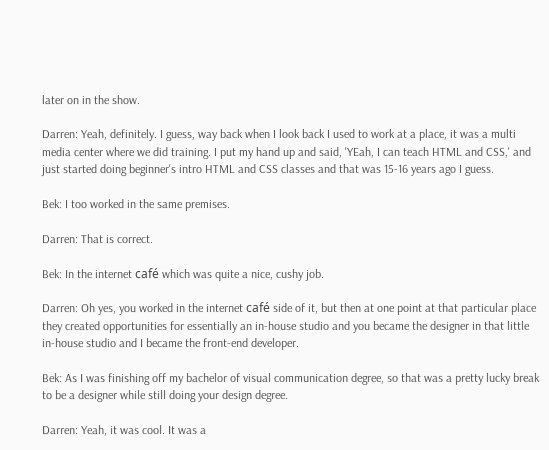later on in the show.

Darren: Yeah, definitely. I guess, way back when I look back I used to work at a place, it was a multi media center where we did training. I put my hand up and said, 'YEah, I can teach HTML and CSS,' and just started doing beginner's intro HTML and CSS classes and that was 15-16 years ago I guess.

Bek: I too worked in the same premises.

Darren: That is correct.

Bek: In the internet café which was quite a nice, cushy job.

Darren: Oh yes, you worked in the internet café side of it, but then at one point at that particular place they created opportunities for essentially an in-house studio and you became the designer in that little in-house studio and I became the front-end developer.

Bek: As I was finishing off my bachelor of visual communication degree, so that was a pretty lucky break to be a designer while still doing your design degree.

Darren: Yeah, it was cool. It was a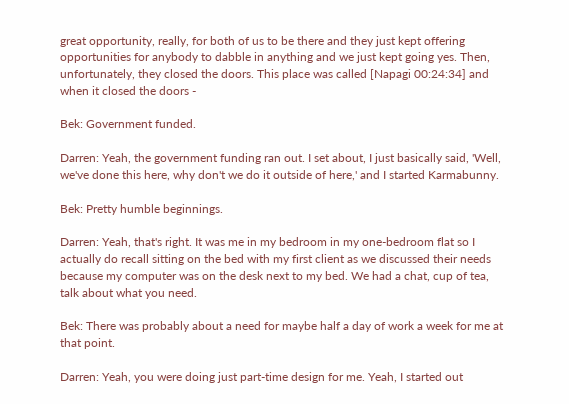great opportunity, really, for both of us to be there and they just kept offering opportunities for anybody to dabble in anything and we just kept going yes. Then, unfortunately, they closed the doors. This place was called [Napagi 00:24:34] and when it closed the doors -

Bek: Government funded.

Darren: Yeah, the government funding ran out. I set about, I just basically said, 'Well, we've done this here, why don't we do it outside of here,' and I started Karmabunny.

Bek: Pretty humble beginnings.

Darren: Yeah, that's right. It was me in my bedroom in my one-bedroom flat so I actually do recall sitting on the bed with my first client as we discussed their needs because my computer was on the desk next to my bed. We had a chat, cup of tea, talk about what you need.

Bek: There was probably about a need for maybe half a day of work a week for me at that point.

Darren: Yeah, you were doing just part-time design for me. Yeah, I started out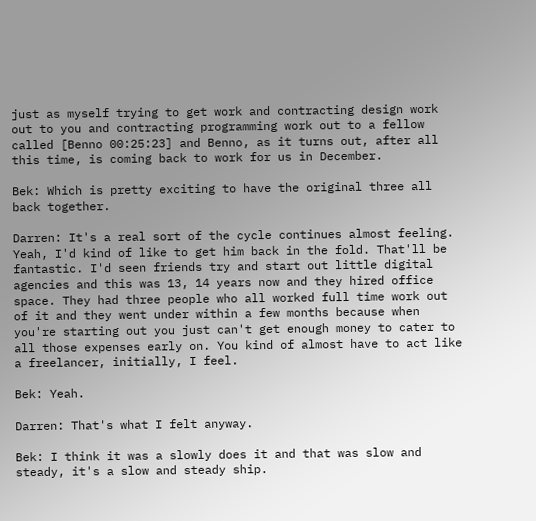just as myself trying to get work and contracting design work out to you and contracting programming work out to a fellow called [Benno 00:25:23] and Benno, as it turns out, after all this time, is coming back to work for us in December.

Bek: Which is pretty exciting to have the original three all back together.

Darren: It's a real sort of the cycle continues almost feeling. Yeah, I'd kind of like to get him back in the fold. That'll be fantastic. I'd seen friends try and start out little digital agencies and this was 13, 14 years now and they hired office space. They had three people who all worked full time work out of it and they went under within a few months because when you're starting out you just can't get enough money to cater to all those expenses early on. You kind of almost have to act like a freelancer, initially, I feel.

Bek: Yeah.

Darren: That's what I felt anyway.

Bek: I think it was a slowly does it and that was slow and steady, it's a slow and steady ship.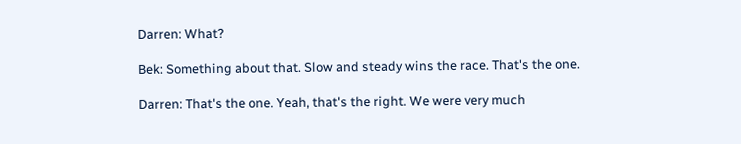Darren: What?

Bek: Something about that. Slow and steady wins the race. That's the one.

Darren: That's the one. Yeah, that's the right. We were very much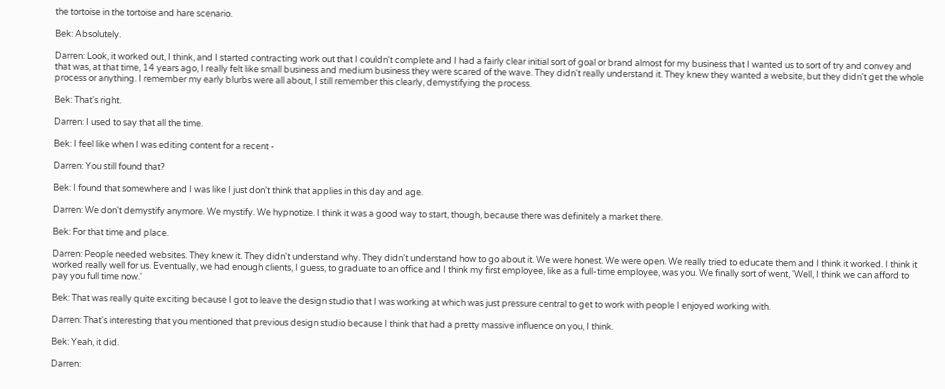the tortoise in the tortoise and hare scenario.

Bek: Absolutely.

Darren: Look, it worked out, I think, and I started contracting work out that I couldn't complete and I had a fairly clear initial sort of goal or brand almost for my business that I wanted us to sort of try and convey and that was, at that time, 14 years ago, I really felt like small business and medium business they were scared of the wave. They didn't really understand it. They knew they wanted a website, but they didn't get the whole process or anything. I remember my early blurbs were all about, I still remember this clearly, demystifying the process.

Bek: That's right.

Darren: I used to say that all the time.

Bek: I feel like when I was editing content for a recent -

Darren: You still found that?

Bek: I found that somewhere and I was like I just don't think that applies in this day and age.

Darren: We don't demystify anymore. We mystify. We hypnotize. I think it was a good way to start, though, because there was definitely a market there.

Bek: For that time and place.

Darren: People needed websites. They knew it. They didn't understand why. They didn't understand how to go about it. We were honest. We were open. We really tried to educate them and I think it worked. I think it worked really well for us. Eventually, we had enough clients, I guess, to graduate to an office and I think my first employee, like as a full-time employee, was you. We finally sort of went, 'Well, I think we can afford to pay you full time now.'

Bek: That was really quite exciting because I got to leave the design studio that I was working at which was just pressure central to get to work with people I enjoyed working with.

Darren: That's interesting that you mentioned that previous design studio because I think that had a pretty massive influence on you, I think.

Bek: Yeah, it did.

Darren: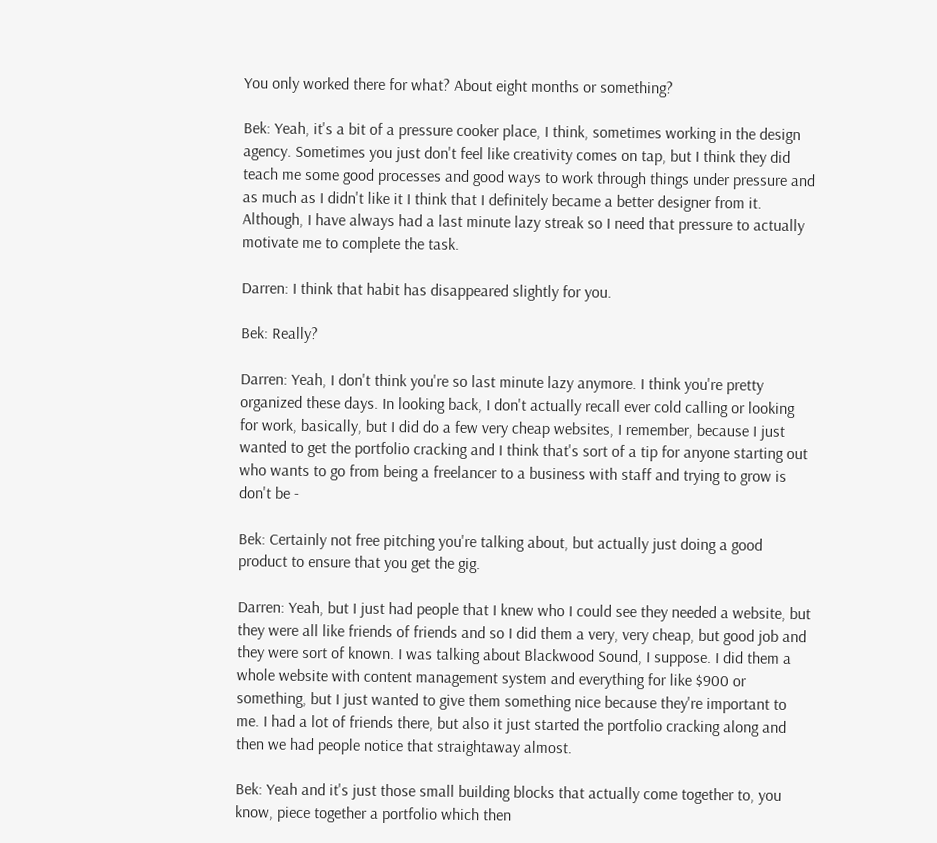You only worked there for what? About eight months or something?

Bek: Yeah, it's a bit of a pressure cooker place, I think, sometimes working in the design agency. Sometimes you just don't feel like creativity comes on tap, but I think they did teach me some good processes and good ways to work through things under pressure and as much as I didn't like it I think that I definitely became a better designer from it. Although, I have always had a last minute lazy streak so I need that pressure to actually motivate me to complete the task.

Darren: I think that habit has disappeared slightly for you.

Bek: Really?

Darren: Yeah, I don't think you're so last minute lazy anymore. I think you're pretty organized these days. In looking back, I don't actually recall ever cold calling or looking for work, basically, but I did do a few very cheap websites, I remember, because I just wanted to get the portfolio cracking and I think that's sort of a tip for anyone starting out who wants to go from being a freelancer to a business with staff and trying to grow is don't be -

Bek: Certainly not free pitching you're talking about, but actually just doing a good product to ensure that you get the gig.

Darren: Yeah, but I just had people that I knew who I could see they needed a website, but they were all like friends of friends and so I did them a very, very cheap, but good job and they were sort of known. I was talking about Blackwood Sound, I suppose. I did them a whole website with content management system and everything for like $900 or something, but I just wanted to give them something nice because they're important to me. I had a lot of friends there, but also it just started the portfolio cracking along and then we had people notice that straightaway almost.

Bek: Yeah and it's just those small building blocks that actually come together to, you know, piece together a portfolio which then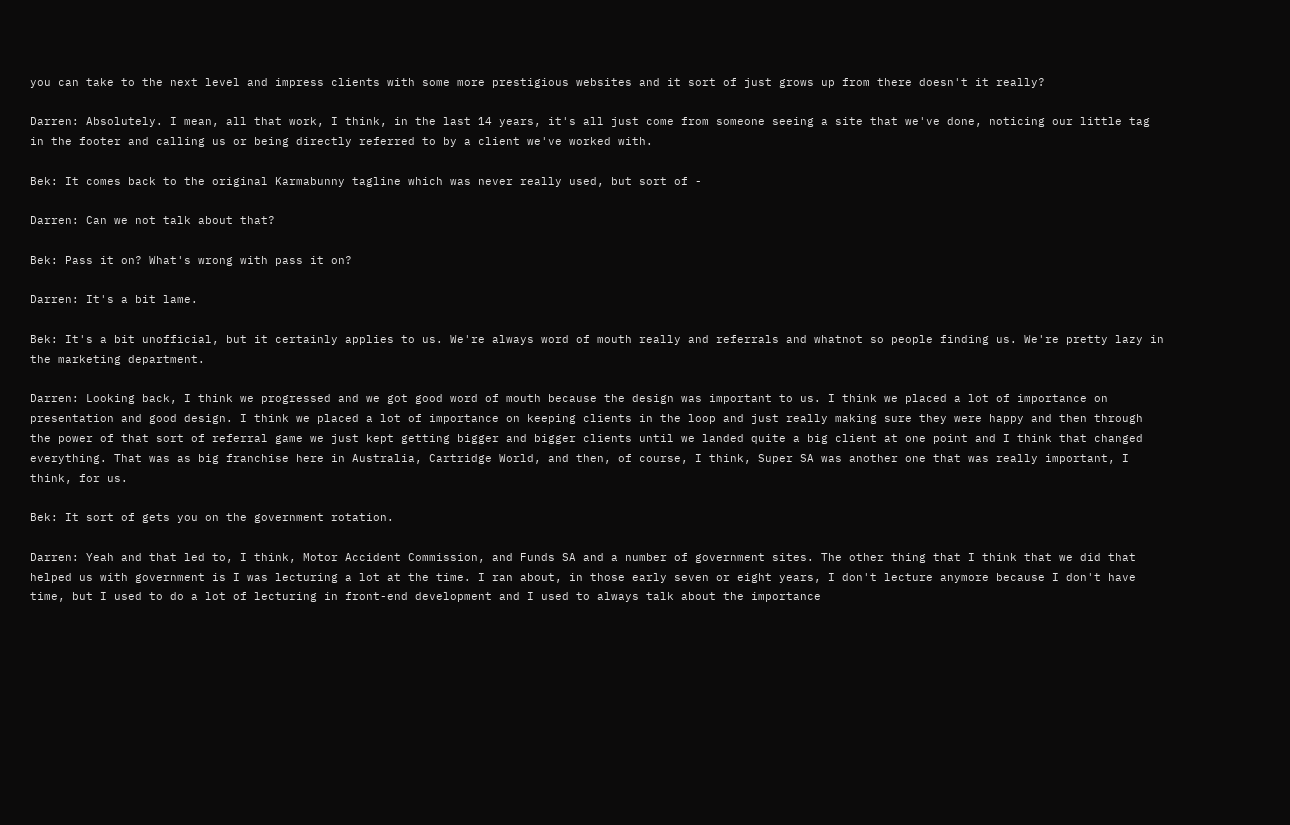you can take to the next level and impress clients with some more prestigious websites and it sort of just grows up from there doesn't it really?

Darren: Absolutely. I mean, all that work, I think, in the last 14 years, it's all just come from someone seeing a site that we've done, noticing our little tag in the footer and calling us or being directly referred to by a client we've worked with.

Bek: It comes back to the original Karmabunny tagline which was never really used, but sort of -

Darren: Can we not talk about that?

Bek: Pass it on? What's wrong with pass it on?

Darren: It's a bit lame.

Bek: It's a bit unofficial, but it certainly applies to us. We're always word of mouth really and referrals and whatnot so people finding us. We're pretty lazy in the marketing department.

Darren: Looking back, I think we progressed and we got good word of mouth because the design was important to us. I think we placed a lot of importance on presentation and good design. I think we placed a lot of importance on keeping clients in the loop and just really making sure they were happy and then through the power of that sort of referral game we just kept getting bigger and bigger clients until we landed quite a big client at one point and I think that changed everything. That was as big franchise here in Australia, Cartridge World, and then, of course, I think, Super SA was another one that was really important, I think, for us.

Bek: It sort of gets you on the government rotation.

Darren: Yeah and that led to, I think, Motor Accident Commission, and Funds SA and a number of government sites. The other thing that I think that we did that helped us with government is I was lecturing a lot at the time. I ran about, in those early seven or eight years, I don't lecture anymore because I don't have time, but I used to do a lot of lecturing in front-end development and I used to always talk about the importance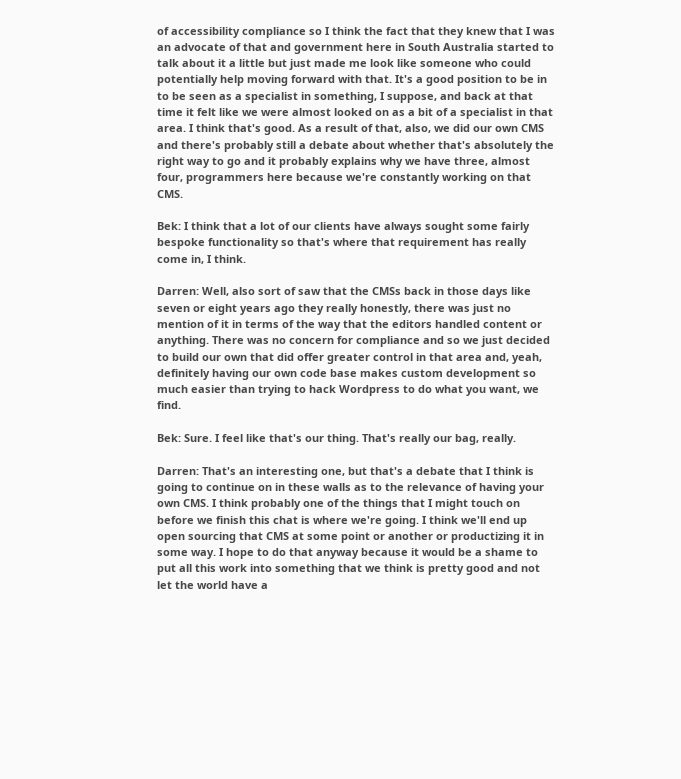of accessibility compliance so I think the fact that they knew that I was an advocate of that and government here in South Australia started to talk about it a little but just made me look like someone who could potentially help moving forward with that. It's a good position to be in to be seen as a specialist in something, I suppose, and back at that time it felt like we were almost looked on as a bit of a specialist in that area. I think that's good. As a result of that, also, we did our own CMS and there's probably still a debate about whether that's absolutely the right way to go and it probably explains why we have three, almost four, programmers here because we're constantly working on that CMS.

Bek: I think that a lot of our clients have always sought some fairly bespoke functionality so that's where that requirement has really come in, I think.

Darren: Well, also sort of saw that the CMSs back in those days like seven or eight years ago they really honestly, there was just no mention of it in terms of the way that the editors handled content or anything. There was no concern for compliance and so we just decided to build our own that did offer greater control in that area and, yeah, definitely having our own code base makes custom development so much easier than trying to hack Wordpress to do what you want, we find.

Bek: Sure. I feel like that's our thing. That's really our bag, really.

Darren: That's an interesting one, but that's a debate that I think is going to continue on in these walls as to the relevance of having your own CMS. I think probably one of the things that I might touch on before we finish this chat is where we're going. I think we'll end up open sourcing that CMS at some point or another or productizing it in some way. I hope to do that anyway because it would be a shame to put all this work into something that we think is pretty good and not let the world have a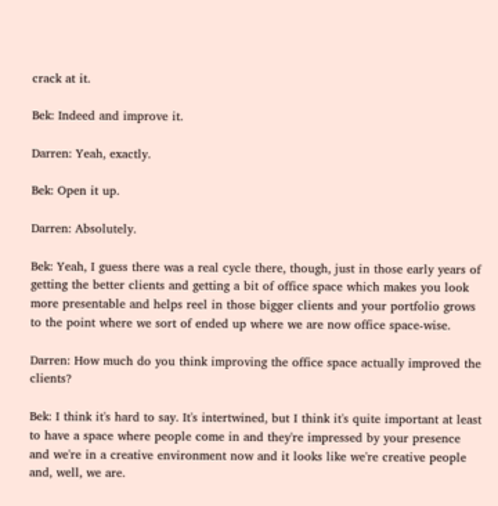crack at it.

Bek: Indeed and improve it.

Darren: Yeah, exactly.

Bek: Open it up.

Darren: Absolutely.

Bek: Yeah, I guess there was a real cycle there, though, just in those early years of getting the better clients and getting a bit of office space which makes you look more presentable and helps reel in those bigger clients and your portfolio grows to the point where we sort of ended up where we are now office space-wise.

Darren: How much do you think improving the office space actually improved the clients?

Bek: I think it's hard to say. It's intertwined, but I think it's quite important at least to have a space where people come in and they're impressed by your presence and we're in a creative environment now and it looks like we're creative people and, well, we are.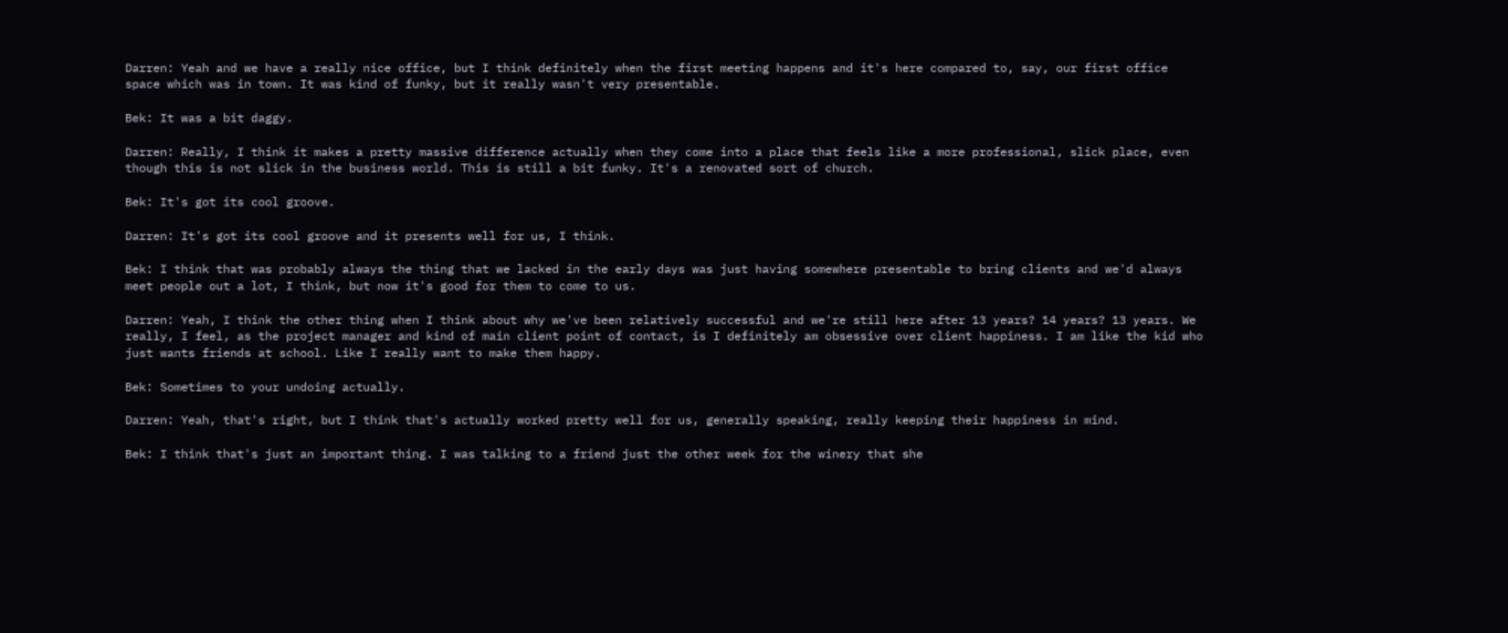Darren: Yeah and we have a really nice office, but I think definitely when the first meeting happens and it's here compared to, say, our first office space which was in town. It was kind of funky, but it really wasn't very presentable.

Bek: It was a bit daggy.

Darren: Really, I think it makes a pretty massive difference actually when they come into a place that feels like a more professional, slick place, even though this is not slick in the business world. This is still a bit funky. It's a renovated sort of church.

Bek: It's got its cool groove.

Darren: It's got its cool groove and it presents well for us, I think.

Bek: I think that was probably always the thing that we lacked in the early days was just having somewhere presentable to bring clients and we'd always meet people out a lot, I think, but now it's good for them to come to us.

Darren: Yeah, I think the other thing when I think about why we've been relatively successful and we're still here after 13 years? 14 years? 13 years. We really, I feel, as the project manager and kind of main client point of contact, is I definitely am obsessive over client happiness. I am like the kid who just wants friends at school. Like I really want to make them happy.

Bek: Sometimes to your undoing actually.

Darren: Yeah, that's right, but I think that's actually worked pretty well for us, generally speaking, really keeping their happiness in mind.

Bek: I think that's just an important thing. I was talking to a friend just the other week for the winery that she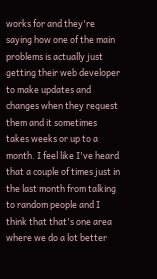works for and they're saying how one of the main problems is actually just getting their web developer to make updates and changes when they request them and it sometimes takes weeks or up to a month. I feel like I've heard that a couple of times just in the last month from talking to random people and I think that that's one area where we do a lot better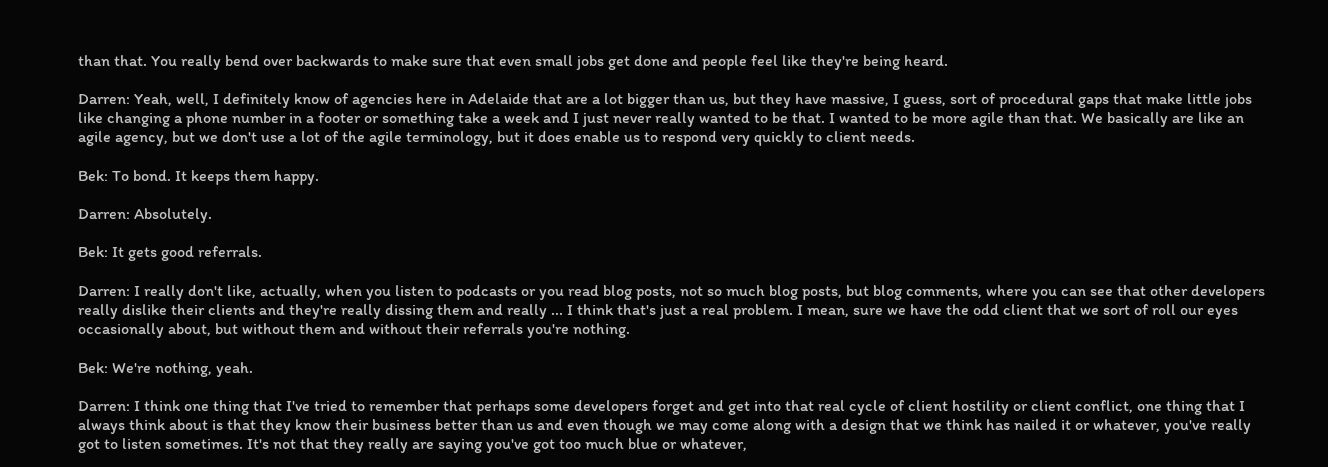than that. You really bend over backwards to make sure that even small jobs get done and people feel like they're being heard.

Darren: Yeah, well, I definitely know of agencies here in Adelaide that are a lot bigger than us, but they have massive, I guess, sort of procedural gaps that make little jobs like changing a phone number in a footer or something take a week and I just never really wanted to be that. I wanted to be more agile than that. We basically are like an agile agency, but we don't use a lot of the agile terminology, but it does enable us to respond very quickly to client needs.

Bek: To bond. It keeps them happy.

Darren: Absolutely.

Bek: It gets good referrals.

Darren: I really don't like, actually, when you listen to podcasts or you read blog posts, not so much blog posts, but blog comments, where you can see that other developers really dislike their clients and they're really dissing them and really ... I think that's just a real problem. I mean, sure we have the odd client that we sort of roll our eyes occasionally about, but without them and without their referrals you're nothing.

Bek: We're nothing, yeah.

Darren: I think one thing that I've tried to remember that perhaps some developers forget and get into that real cycle of client hostility or client conflict, one thing that I always think about is that they know their business better than us and even though we may come along with a design that we think has nailed it or whatever, you've really got to listen sometimes. It's not that they really are saying you've got too much blue or whatever,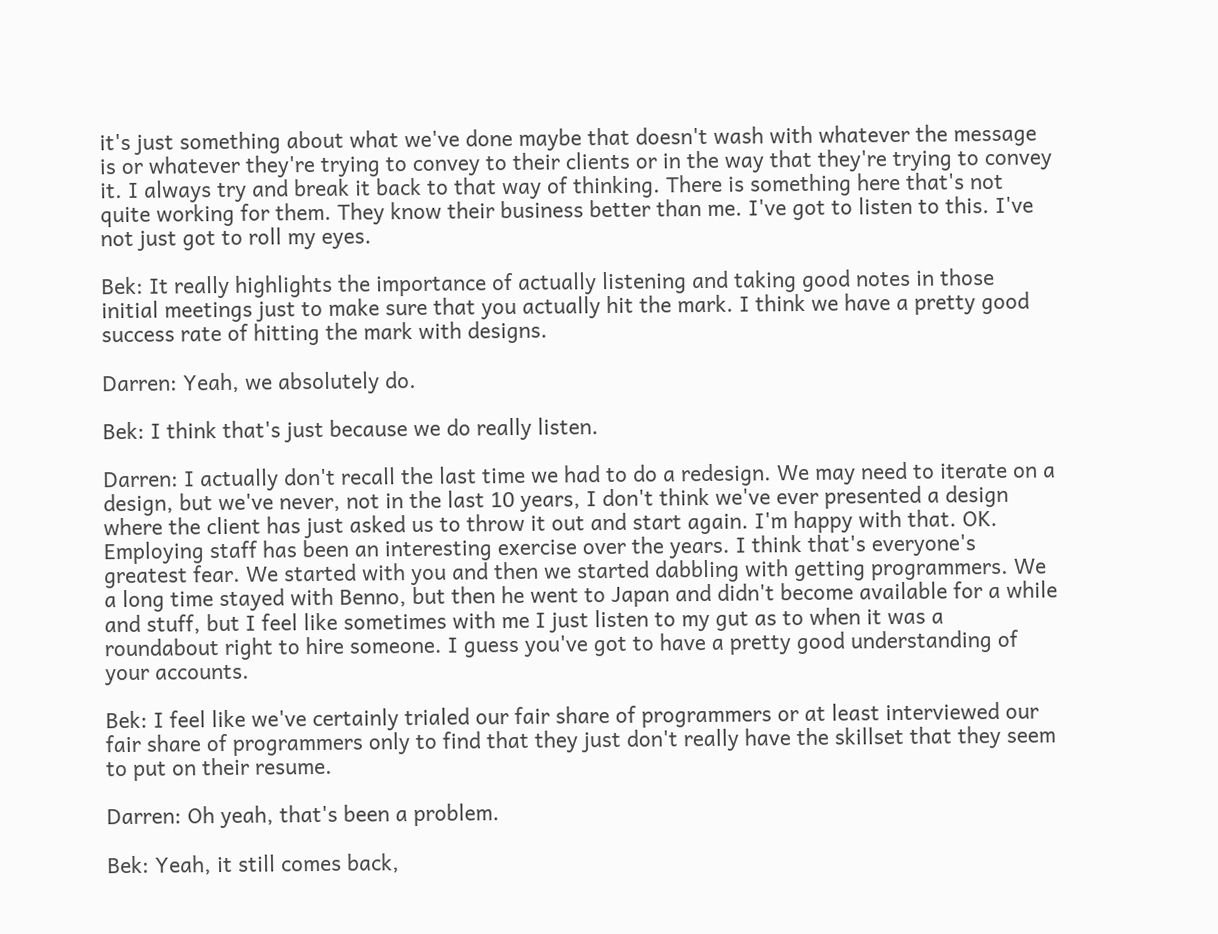it's just something about what we've done maybe that doesn't wash with whatever the message is or whatever they're trying to convey to their clients or in the way that they're trying to convey it. I always try and break it back to that way of thinking. There is something here that's not quite working for them. They know their business better than me. I've got to listen to this. I've not just got to roll my eyes.

Bek: It really highlights the importance of actually listening and taking good notes in those initial meetings just to make sure that you actually hit the mark. I think we have a pretty good success rate of hitting the mark with designs.

Darren: Yeah, we absolutely do.

Bek: I think that's just because we do really listen.

Darren: I actually don't recall the last time we had to do a redesign. We may need to iterate on a design, but we've never, not in the last 10 years, I don't think we've ever presented a design where the client has just asked us to throw it out and start again. I'm happy with that. OK. Employing staff has been an interesting exercise over the years. I think that's everyone's greatest fear. We started with you and then we started dabbling with getting programmers. We a long time stayed with Benno, but then he went to Japan and didn't become available for a while and stuff, but I feel like sometimes with me I just listen to my gut as to when it was a roundabout right to hire someone. I guess you've got to have a pretty good understanding of your accounts.

Bek: I feel like we've certainly trialed our fair share of programmers or at least interviewed our fair share of programmers only to find that they just don't really have the skillset that they seem to put on their resume.

Darren: Oh yeah, that's been a problem.

Bek: Yeah, it still comes back,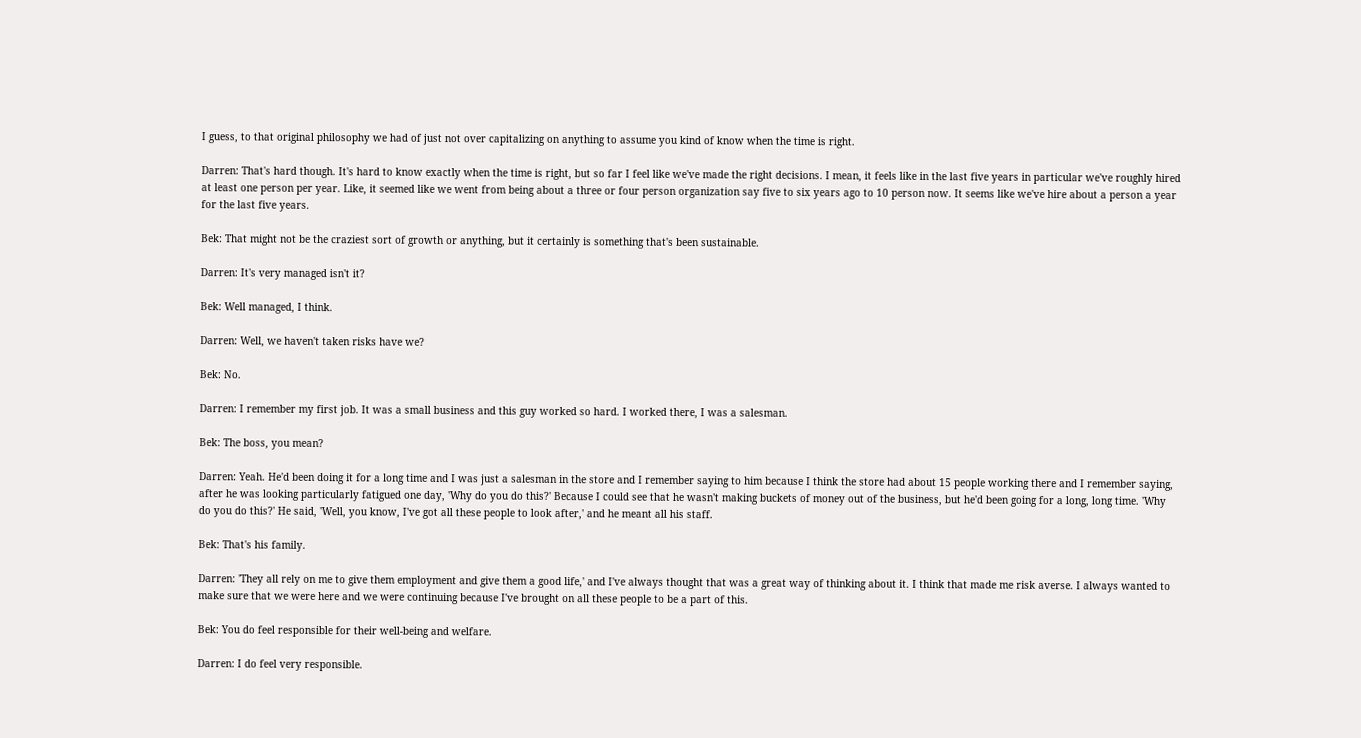I guess, to that original philosophy we had of just not over capitalizing on anything to assume you kind of know when the time is right.

Darren: That's hard though. It's hard to know exactly when the time is right, but so far I feel like we've made the right decisions. I mean, it feels like in the last five years in particular we've roughly hired at least one person per year. Like, it seemed like we went from being about a three or four person organization say five to six years ago to 10 person now. It seems like we've hire about a person a year for the last five years.

Bek: That might not be the craziest sort of growth or anything, but it certainly is something that's been sustainable.

Darren: It's very managed isn't it?

Bek: Well managed, I think.

Darren: Well, we haven't taken risks have we?

Bek: No.

Darren: I remember my first job. It was a small business and this guy worked so hard. I worked there, I was a salesman.

Bek: The boss, you mean?

Darren: Yeah. He'd been doing it for a long time and I was just a salesman in the store and I remember saying to him because I think the store had about 15 people working there and I remember saying, after he was looking particularly fatigued one day, 'Why do you do this?' Because I could see that he wasn't making buckets of money out of the business, but he'd been going for a long, long time. 'Why do you do this?' He said, 'Well, you know, I've got all these people to look after,' and he meant all his staff.

Bek: That's his family.

Darren: 'They all rely on me to give them employment and give them a good life,' and I've always thought that was a great way of thinking about it. I think that made me risk averse. I always wanted to make sure that we were here and we were continuing because I've brought on all these people to be a part of this.

Bek: You do feel responsible for their well-being and welfare.

Darren: I do feel very responsible.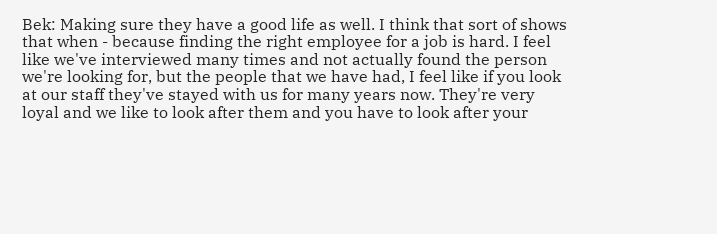Bek: Making sure they have a good life as well. I think that sort of shows that when - because finding the right employee for a job is hard. I feel like we've interviewed many times and not actually found the person we're looking for, but the people that we have had, I feel like if you look at our staff they've stayed with us for many years now. They're very loyal and we like to look after them and you have to look after your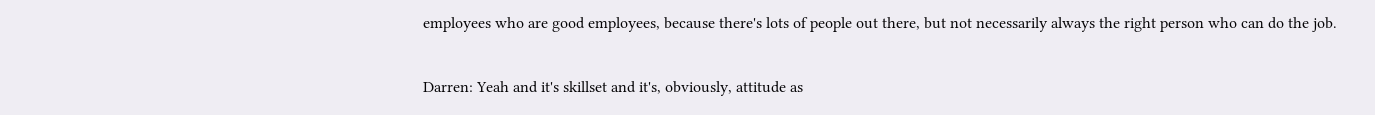employees who are good employees, because there's lots of people out there, but not necessarily always the right person who can do the job.

Darren: Yeah and it's skillset and it's, obviously, attitude as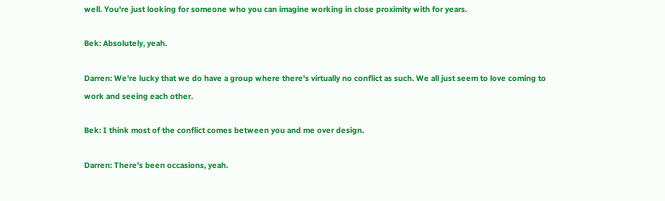well. You're just looking for someone who you can imagine working in close proximity with for years.

Bek: Absolutely, yeah.

Darren: We're lucky that we do have a group where there's virtually no conflict as such. We all just seem to love coming to work and seeing each other.

Bek: I think most of the conflict comes between you and me over design.

Darren: There's been occasions, yeah.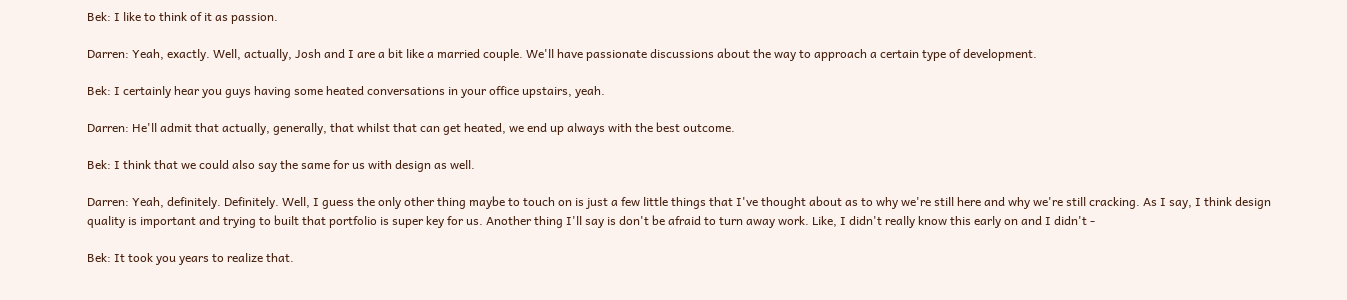Bek: I like to think of it as passion.

Darren: Yeah, exactly. Well, actually, Josh and I are a bit like a married couple. We'll have passionate discussions about the way to approach a certain type of development.

Bek: I certainly hear you guys having some heated conversations in your office upstairs, yeah.

Darren: He'll admit that actually, generally, that whilst that can get heated, we end up always with the best outcome.

Bek: I think that we could also say the same for us with design as well.

Darren: Yeah, definitely. Definitely. Well, I guess the only other thing maybe to touch on is just a few little things that I've thought about as to why we're still here and why we're still cracking. As I say, I think design quality is important and trying to built that portfolio is super key for us. Another thing I'll say is don't be afraid to turn away work. Like, I didn't really know this early on and I didn't -

Bek: It took you years to realize that.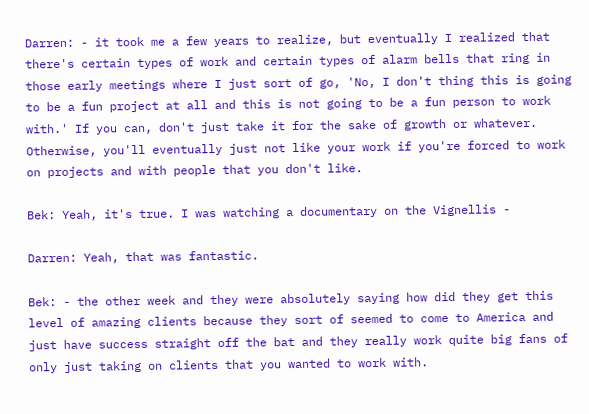Darren: - it took me a few years to realize, but eventually I realized that there's certain types of work and certain types of alarm bells that ring in those early meetings where I just sort of go, 'No, I don't thing this is going to be a fun project at all and this is not going to be a fun person to work with.' If you can, don't just take it for the sake of growth or whatever. Otherwise, you'll eventually just not like your work if you're forced to work on projects and with people that you don't like.

Bek: Yeah, it's true. I was watching a documentary on the Vignellis -

Darren: Yeah, that was fantastic.

Bek: - the other week and they were absolutely saying how did they get this level of amazing clients because they sort of seemed to come to America and just have success straight off the bat and they really work quite big fans of only just taking on clients that you wanted to work with.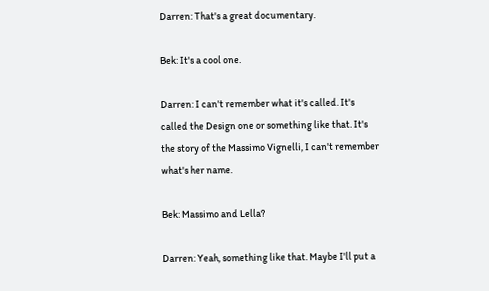Darren: That's a great documentary.

Bek: It's a cool one.

Darren: I can't remember what it's called. It's called the Design one or something like that. It's the story of the Massimo Vignelli, I can't remember what's her name.

Bek: Massimo and Lella?

Darren: Yeah, something like that. Maybe I'll put a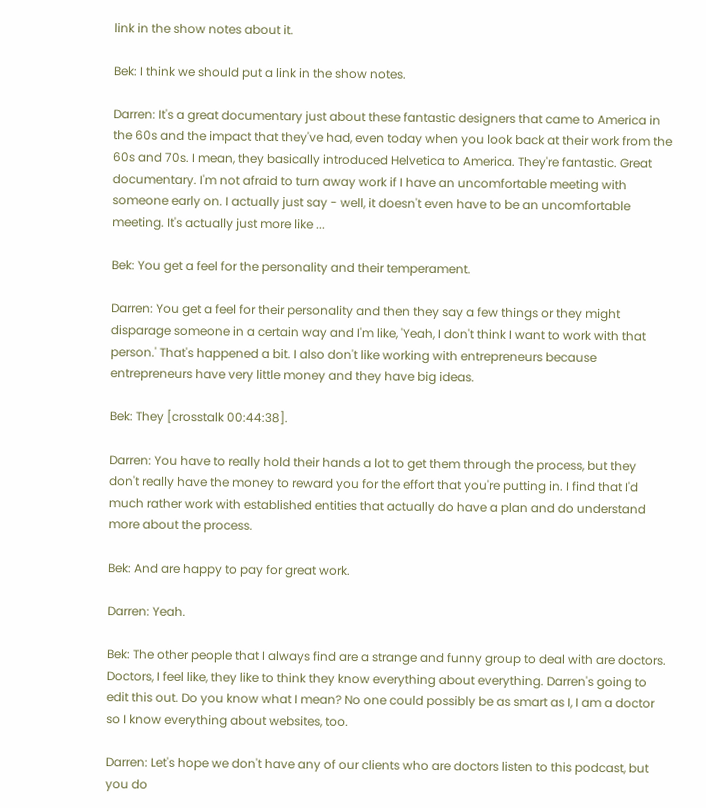link in the show notes about it.

Bek: I think we should put a link in the show notes.

Darren: It's a great documentary just about these fantastic designers that came to America in the 60s and the impact that they've had, even today when you look back at their work from the 60s and 70s. I mean, they basically introduced Helvetica to America. They're fantastic. Great documentary. I'm not afraid to turn away work if I have an uncomfortable meeting with someone early on. I actually just say - well, it doesn't even have to be an uncomfortable meeting. It's actually just more like ...

Bek: You get a feel for the personality and their temperament.

Darren: You get a feel for their personality and then they say a few things or they might disparage someone in a certain way and I'm like, 'Yeah, I don't think I want to work with that person.' That's happened a bit. I also don't like working with entrepreneurs because entrepreneurs have very little money and they have big ideas.

Bek: They [crosstalk 00:44:38].

Darren: You have to really hold their hands a lot to get them through the process, but they don't really have the money to reward you for the effort that you're putting in. I find that I'd much rather work with established entities that actually do have a plan and do understand more about the process.

Bek: And are happy to pay for great work.

Darren: Yeah.

Bek: The other people that I always find are a strange and funny group to deal with are doctors. Doctors, I feel like, they like to think they know everything about everything. Darren's going to edit this out. Do you know what I mean? No one could possibly be as smart as I, I am a doctor so I know everything about websites, too.

Darren: Let's hope we don't have any of our clients who are doctors listen to this podcast, but you do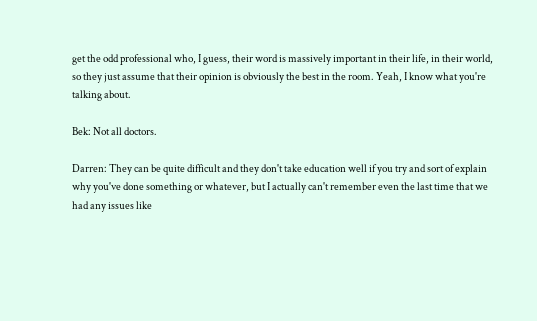get the odd professional who, I guess, their word is massively important in their life, in their world, so they just assume that their opinion is obviously the best in the room. Yeah, I know what you're talking about.

Bek: Not all doctors.

Darren: They can be quite difficult and they don't take education well if you try and sort of explain why you've done something or whatever, but I actually can't remember even the last time that we had any issues like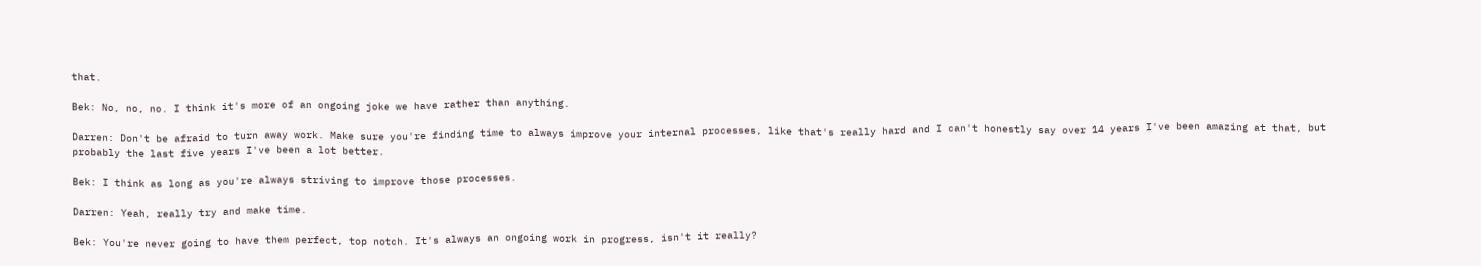that.

Bek: No, no, no. I think it's more of an ongoing joke we have rather than anything.

Darren: Don't be afraid to turn away work. Make sure you're finding time to always improve your internal processes, like that's really hard and I can't honestly say over 14 years I've been amazing at that, but probably the last five years I've been a lot better.

Bek: I think as long as you're always striving to improve those processes.

Darren: Yeah, really try and make time.

Bek: You're never going to have them perfect, top notch. It's always an ongoing work in progress, isn't it really?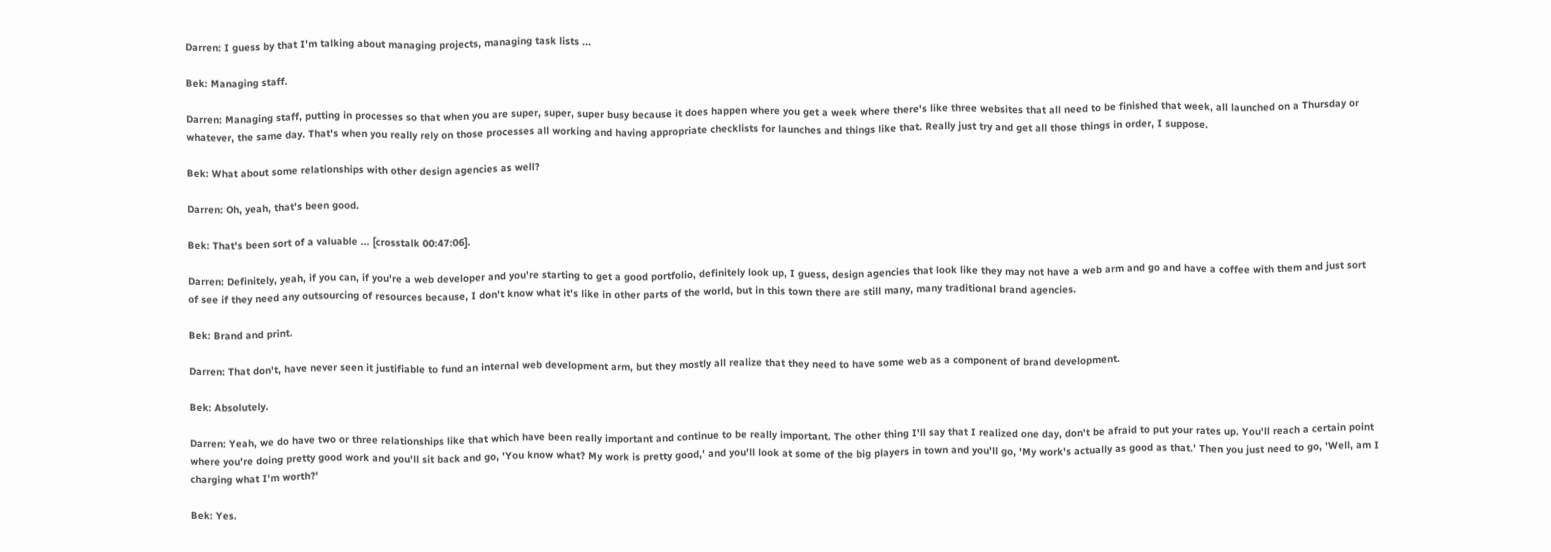Darren: I guess by that I'm talking about managing projects, managing task lists ...

Bek: Managing staff.

Darren: Managing staff, putting in processes so that when you are super, super, super busy because it does happen where you get a week where there's like three websites that all need to be finished that week, all launched on a Thursday or whatever, the same day. That's when you really rely on those processes all working and having appropriate checklists for launches and things like that. Really just try and get all those things in order, I suppose.

Bek: What about some relationships with other design agencies as well?

Darren: Oh, yeah, that's been good.

Bek: That's been sort of a valuable ... [crosstalk 00:47:06].

Darren: Definitely, yeah, if you can, if you're a web developer and you're starting to get a good portfolio, definitely look up, I guess, design agencies that look like they may not have a web arm and go and have a coffee with them and just sort of see if they need any outsourcing of resources because, I don't know what it's like in other parts of the world, but in this town there are still many, many traditional brand agencies.

Bek: Brand and print.

Darren: That don't, have never seen it justifiable to fund an internal web development arm, but they mostly all realize that they need to have some web as a component of brand development.

Bek: Absolutely.

Darren: Yeah, we do have two or three relationships like that which have been really important and continue to be really important. The other thing I'll say that I realized one day, don't be afraid to put your rates up. You'll reach a certain point where you're doing pretty good work and you'll sit back and go, 'You know what? My work is pretty good,' and you'll look at some of the big players in town and you'll go, 'My work's actually as good as that.' Then you just need to go, 'Well, am I charging what I'm worth?'

Bek: Yes.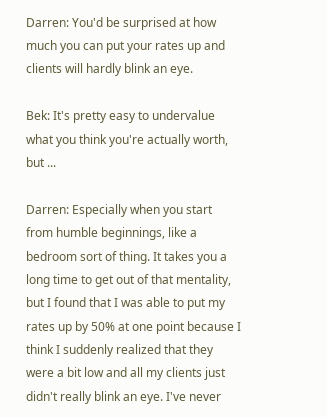Darren: You'd be surprised at how much you can put your rates up and clients will hardly blink an eye.

Bek: It's pretty easy to undervalue what you think you're actually worth, but ...

Darren: Especially when you start from humble beginnings, like a bedroom sort of thing. It takes you a long time to get out of that mentality, but I found that I was able to put my rates up by 50% at one point because I think I suddenly realized that they were a bit low and all my clients just didn't really blink an eye. I've never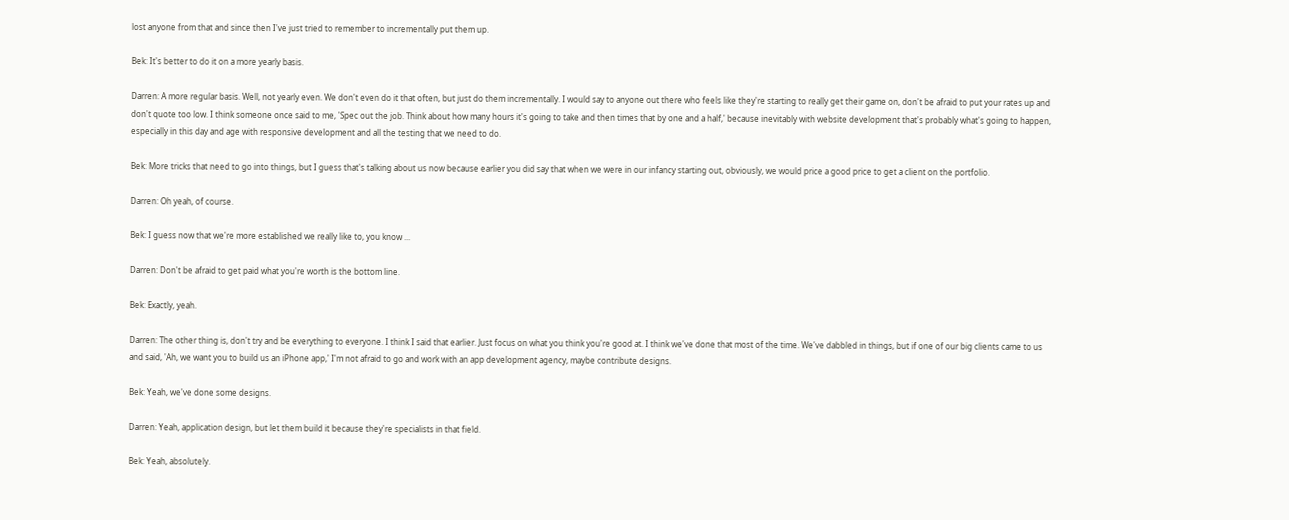lost anyone from that and since then I've just tried to remember to incrementally put them up.

Bek: It's better to do it on a more yearly basis.

Darren: A more regular basis. Well, not yearly even. We don't even do it that often, but just do them incrementally. I would say to anyone out there who feels like they're starting to really get their game on, don't be afraid to put your rates up and don't quote too low. I think someone once said to me, 'Spec out the job. Think about how many hours it's going to take and then times that by one and a half,' because inevitably with website development that's probably what's going to happen, especially in this day and age with responsive development and all the testing that we need to do.

Bek: More tricks that need to go into things, but I guess that's talking about us now because earlier you did say that when we were in our infancy starting out, obviously, we would price a good price to get a client on the portfolio.

Darren: Oh yeah, of course.

Bek: I guess now that we're more established we really like to, you know ...

Darren: Don't be afraid to get paid what you're worth is the bottom line.

Bek: Exactly, yeah.

Darren: The other thing is, don't try and be everything to everyone. I think I said that earlier. Just focus on what you think you're good at. I think we've done that most of the time. We've dabbled in things, but if one of our big clients came to us and said, 'Ah, we want you to build us an iPhone app,' I'm not afraid to go and work with an app development agency, maybe contribute designs.

Bek: Yeah, we've done some designs.

Darren: Yeah, application design, but let them build it because they're specialists in that field.

Bek: Yeah, absolutely.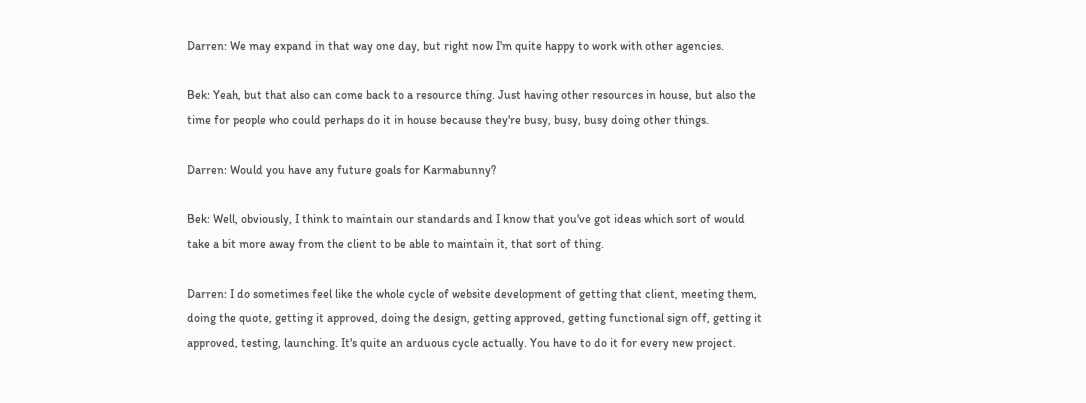Darren: We may expand in that way one day, but right now I'm quite happy to work with other agencies.

Bek: Yeah, but that also can come back to a resource thing. Just having other resources in house, but also the time for people who could perhaps do it in house because they're busy, busy, busy doing other things.

Darren: Would you have any future goals for Karmabunny?

Bek: Well, obviously, I think to maintain our standards and I know that you've got ideas which sort of would take a bit more away from the client to be able to maintain it, that sort of thing.

Darren: I do sometimes feel like the whole cycle of website development of getting that client, meeting them, doing the quote, getting it approved, doing the design, getting approved, getting functional sign off, getting it approved, testing, launching. It's quite an arduous cycle actually. You have to do it for every new project.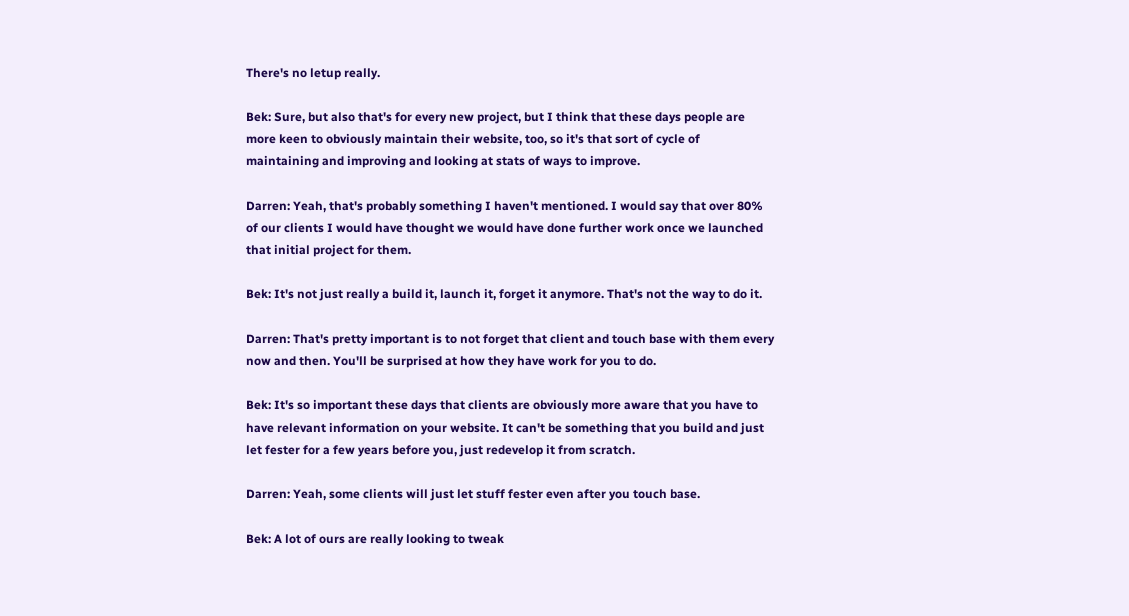There's no letup really.

Bek: Sure, but also that's for every new project, but I think that these days people are more keen to obviously maintain their website, too, so it's that sort of cycle of maintaining and improving and looking at stats of ways to improve.

Darren: Yeah, that's probably something I haven't mentioned. I would say that over 80% of our clients I would have thought we would have done further work once we launched that initial project for them.

Bek: It's not just really a build it, launch it, forget it anymore. That's not the way to do it.

Darren: That's pretty important is to not forget that client and touch base with them every now and then. You'll be surprised at how they have work for you to do.

Bek: It's so important these days that clients are obviously more aware that you have to have relevant information on your website. It can't be something that you build and just let fester for a few years before you, just redevelop it from scratch.

Darren: Yeah, some clients will just let stuff fester even after you touch base.

Bek: A lot of ours are really looking to tweak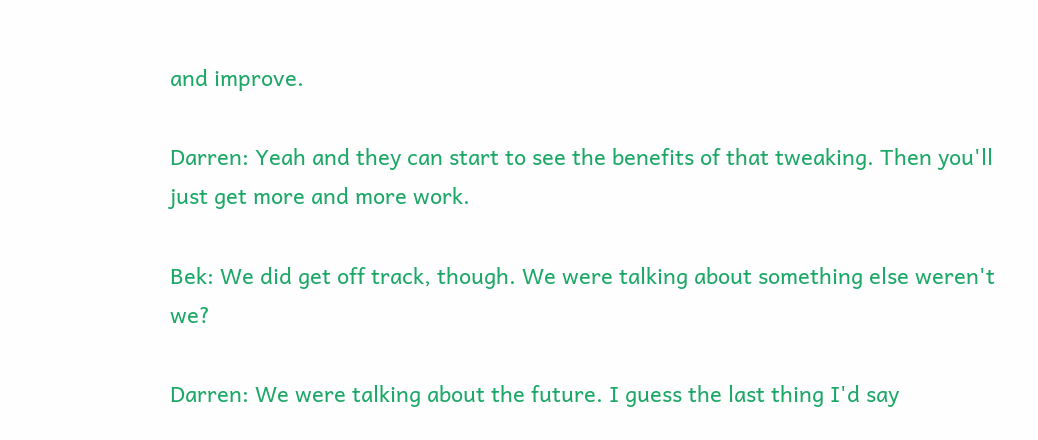and improve.

Darren: Yeah and they can start to see the benefits of that tweaking. Then you'll just get more and more work.

Bek: We did get off track, though. We were talking about something else weren't we?

Darren: We were talking about the future. I guess the last thing I'd say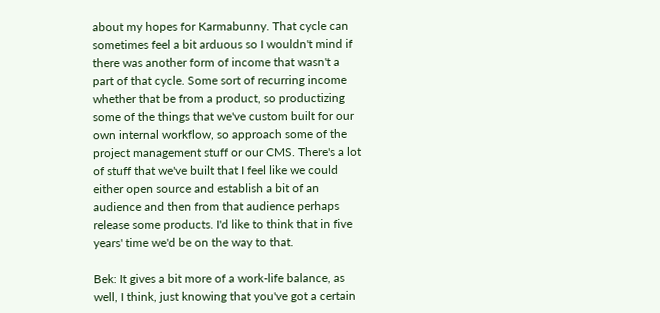about my hopes for Karmabunny. That cycle can sometimes feel a bit arduous so I wouldn't mind if there was another form of income that wasn't a part of that cycle. Some sort of recurring income whether that be from a product, so productizing some of the things that we've custom built for our own internal workflow, so approach some of the project management stuff or our CMS. There's a lot of stuff that we've built that I feel like we could either open source and establish a bit of an audience and then from that audience perhaps release some products. I'd like to think that in five years' time we'd be on the way to that.

Bek: It gives a bit more of a work-life balance, as well, I think, just knowing that you've got a certain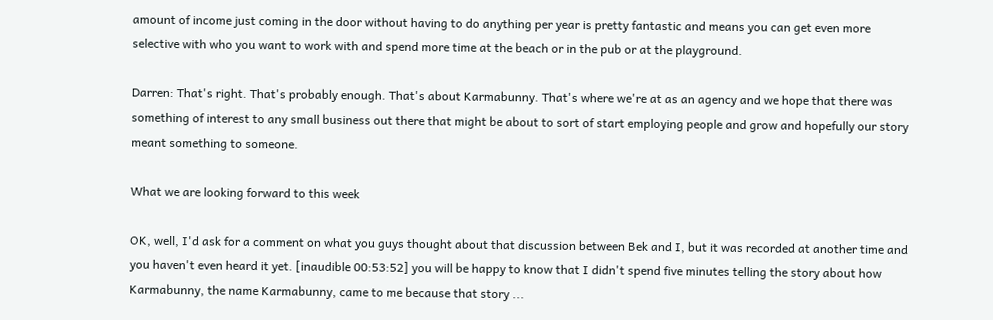amount of income just coming in the door without having to do anything per year is pretty fantastic and means you can get even more selective with who you want to work with and spend more time at the beach or in the pub or at the playground.

Darren: That's right. That's probably enough. That's about Karmabunny. That's where we're at as an agency and we hope that there was something of interest to any small business out there that might be about to sort of start employing people and grow and hopefully our story meant something to someone.

What we are looking forward to this week

OK, well, I'd ask for a comment on what you guys thought about that discussion between Bek and I, but it was recorded at another time and you haven't even heard it yet. [inaudible 00:53:52] you will be happy to know that I didn't spend five minutes telling the story about how Karmabunny, the name Karmabunny, came to me because that story ...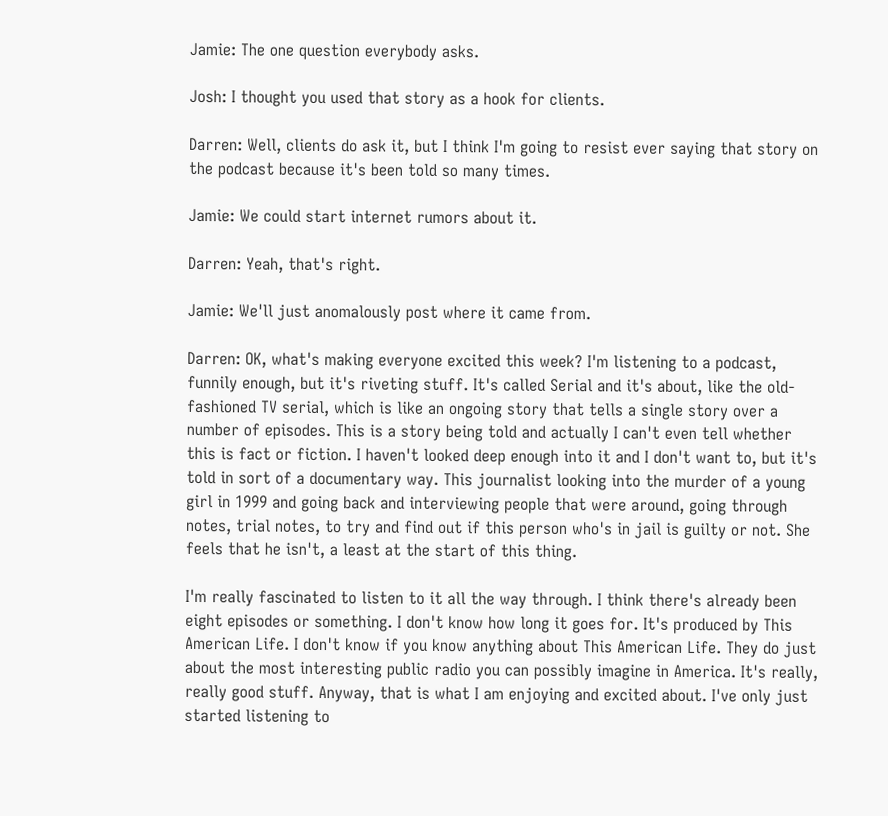Jamie: The one question everybody asks.

Josh: I thought you used that story as a hook for clients.

Darren: Well, clients do ask it, but I think I'm going to resist ever saying that story on the podcast because it's been told so many times.

Jamie: We could start internet rumors about it.

Darren: Yeah, that's right.

Jamie: We'll just anomalously post where it came from.

Darren: OK, what's making everyone excited this week? I'm listening to a podcast, funnily enough, but it's riveting stuff. It's called Serial and it's about, like the old-fashioned TV serial, which is like an ongoing story that tells a single story over a number of episodes. This is a story being told and actually I can't even tell whether this is fact or fiction. I haven't looked deep enough into it and I don't want to, but it's told in sort of a documentary way. This journalist looking into the murder of a young girl in 1999 and going back and interviewing people that were around, going through notes, trial notes, to try and find out if this person who's in jail is guilty or not. She feels that he isn't, a least at the start of this thing.

I'm really fascinated to listen to it all the way through. I think there's already been eight episodes or something. I don't know how long it goes for. It's produced by This American Life. I don't know if you know anything about This American Life. They do just about the most interesting public radio you can possibly imagine in America. It's really, really good stuff. Anyway, that is what I am enjoying and excited about. I've only just started listening to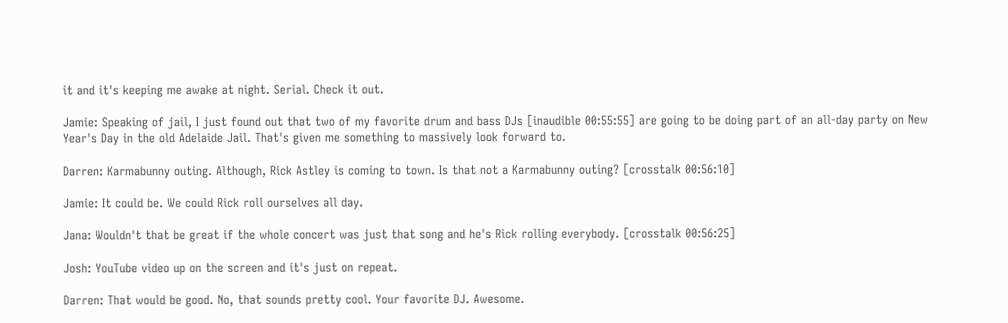it and it's keeping me awake at night. Serial. Check it out.

Jamie: Speaking of jail, I just found out that two of my favorite drum and bass DJs [inaudible 00:55:55] are going to be doing part of an all-day party on New Year's Day in the old Adelaide Jail. That's given me something to massively look forward to.

Darren: Karmabunny outing. Although, Rick Astley is coming to town. Is that not a Karmabunny outing? [crosstalk 00:56:10]

Jamie: It could be. We could Rick roll ourselves all day.

Jana: Wouldn't that be great if the whole concert was just that song and he's Rick rolling everybody. [crosstalk 00:56:25]

Josh: YouTube video up on the screen and it's just on repeat.

Darren: That would be good. No, that sounds pretty cool. Your favorite DJ. Awesome.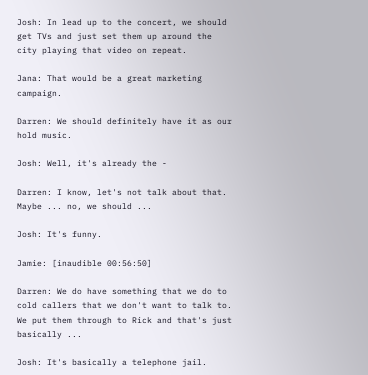Josh: In lead up to the concert, we should get TVs and just set them up around the city playing that video on repeat.

Jana: That would be a great marketing campaign.

Darren: We should definitely have it as our hold music.

Josh: Well, it's already the -

Darren: I know, let's not talk about that. Maybe ... no, we should ...

Josh: It's funny.

Jamie: [inaudible 00:56:50]

Darren: We do have something that we do to cold callers that we don't want to talk to. We put them through to Rick and that's just basically ...

Josh: It's basically a telephone jail.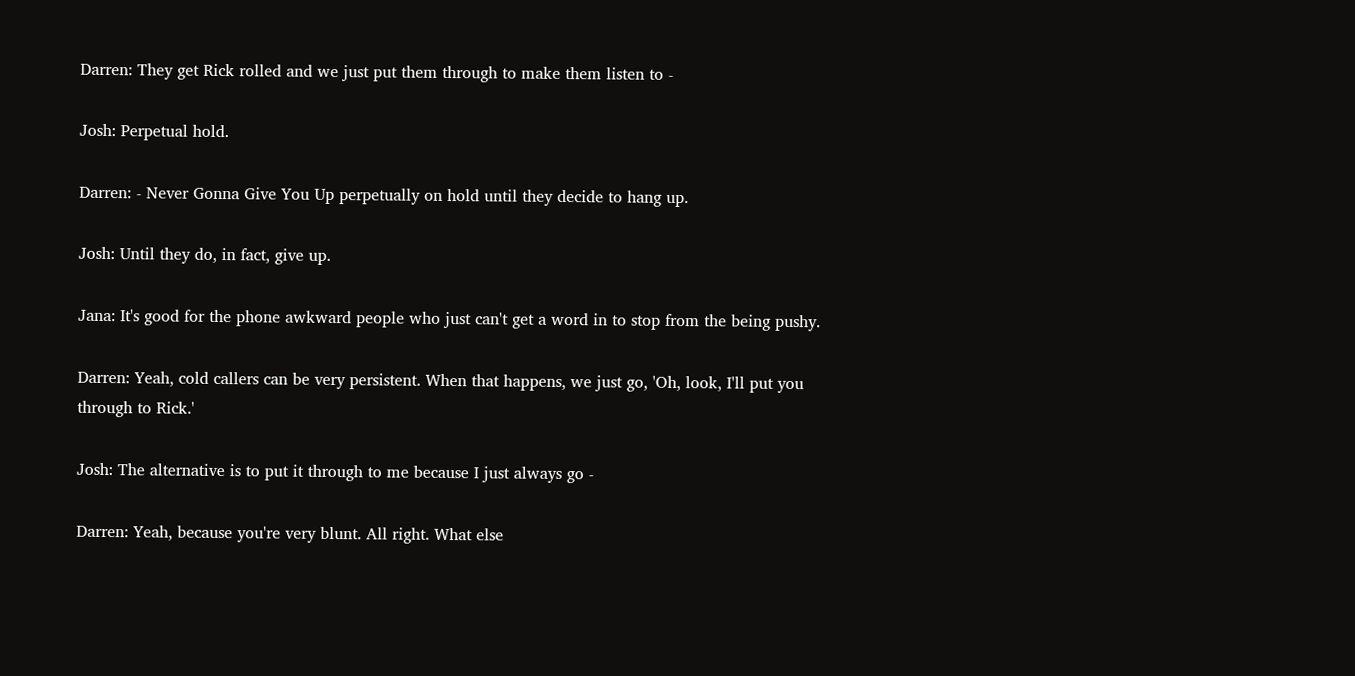Darren: They get Rick rolled and we just put them through to make them listen to -

Josh: Perpetual hold.

Darren: - Never Gonna Give You Up perpetually on hold until they decide to hang up.

Josh: Until they do, in fact, give up.

Jana: It's good for the phone awkward people who just can't get a word in to stop from the being pushy.

Darren: Yeah, cold callers can be very persistent. When that happens, we just go, 'Oh, look, I'll put you through to Rick.'

Josh: The alternative is to put it through to me because I just always go -

Darren: Yeah, because you're very blunt. All right. What else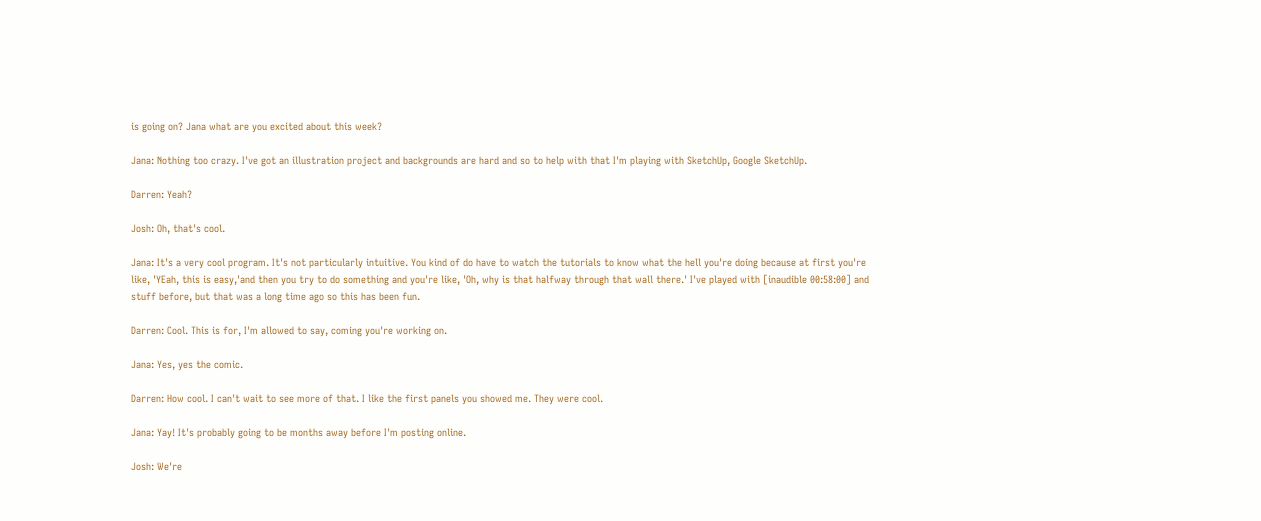is going on? Jana what are you excited about this week?

Jana: Nothing too crazy. I've got an illustration project and backgrounds are hard and so to help with that I'm playing with SketchUp, Google SketchUp.

Darren: Yeah?

Josh: Oh, that's cool.

Jana: It's a very cool program. It's not particularly intuitive. You kind of do have to watch the tutorials to know what the hell you're doing because at first you're like, 'YEah, this is easy,'and then you try to do something and you're like, 'Oh, why is that halfway through that wall there.' I've played with [inaudible 00:58:00] and stuff before, but that was a long time ago so this has been fun.

Darren: Cool. This is for, I'm allowed to say, coming you're working on.

Jana: Yes, yes the comic.

Darren: How cool. I can't wait to see more of that. I like the first panels you showed me. They were cool.

Jana: Yay! It's probably going to be months away before I'm posting online.

Josh: We're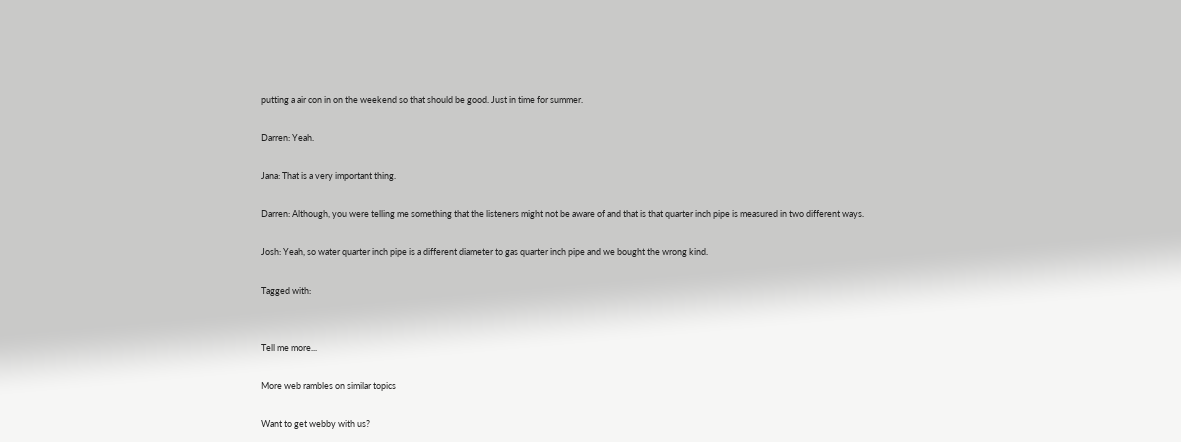putting a air con in on the weekend so that should be good. Just in time for summer.

Darren: Yeah.

Jana: That is a very important thing.

Darren: Although, you were telling me something that the listeners might not be aware of and that is that quarter inch pipe is measured in two different ways.

Josh: Yeah, so water quarter inch pipe is a different diameter to gas quarter inch pipe and we bought the wrong kind.

Tagged with:


Tell me more...

More web rambles on similar topics

Want to get webby with us?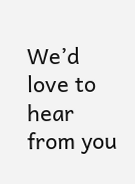We’d love to hear from you